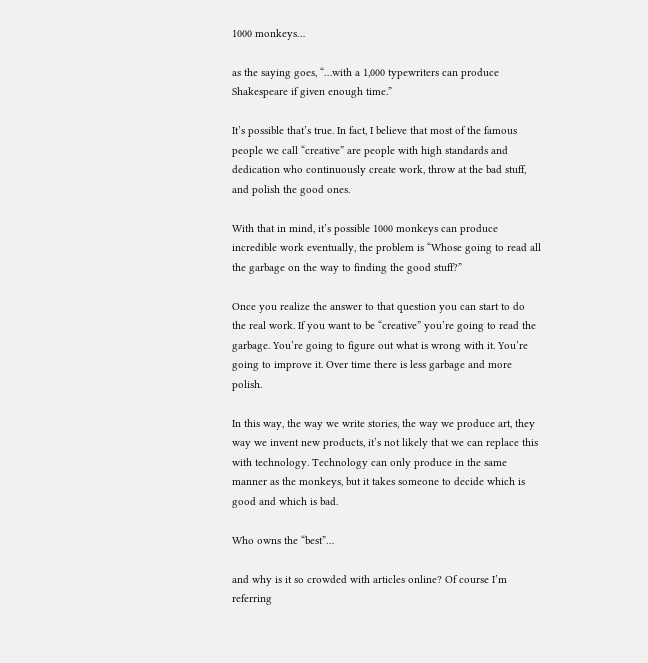1000 monkeys…

as the saying goes, “…with a 1,000 typewriters can produce Shakespeare if given enough time.”

It’s possible that’s true. In fact, I believe that most of the famous people we call “creative” are people with high standards and dedication who continuously create work, throw at the bad stuff, and polish the good ones.

With that in mind, it’s possible 1000 monkeys can produce incredible work eventually, the problem is “Whose going to read all the garbage on the way to finding the good stuff?”

Once you realize the answer to that question you can start to do the real work. If you want to be “creative” you’re going to read the garbage. You’re going to figure out what is wrong with it. You’re going to improve it. Over time there is less garbage and more polish.

In this way, the way we write stories, the way we produce art, they way we invent new products, it’s not likely that we can replace this with technology. Technology can only produce in the same manner as the monkeys, but it takes someone to decide which is good and which is bad.

Who owns the “best”…

and why is it so crowded with articles online? Of course I’m referring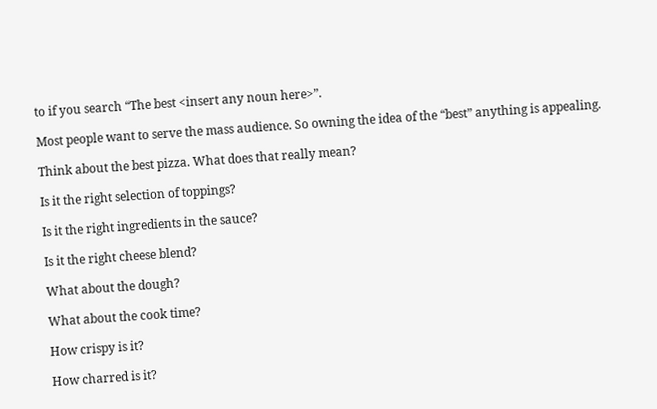to if you search “The best <insert any noun here>”.

Most people want to serve the mass audience. So owning the idea of the “best” anything is appealing.

Think about the best pizza. What does that really mean?

Is it the right selection of toppings?

Is it the right ingredients in the sauce?

Is it the right cheese blend?

What about the dough?

What about the cook time?

How crispy is it?

How charred is it?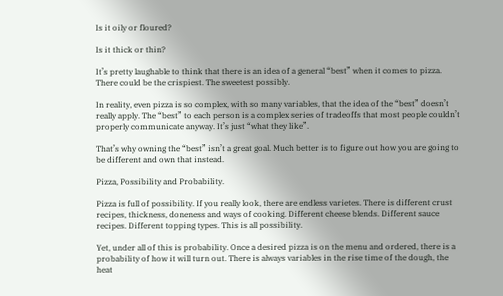Is it oily or floured?

Is it thick or thin?

It’s pretty laughable to think that there is an idea of a general “best” when it comes to pizza. There could be the crispiest. The sweetest possibly.

In reality, even pizza is so complex, with so many variables, that the idea of the “best” doesn’t really apply. The “best” to each person is a complex series of tradeoffs that most people couldn’t properly communicate anyway. It’s just “what they like”.

That’s why owning the “best” isn’t a great goal. Much better is to figure out how you are going to be different and own that instead.

Pizza, Possibility and Probability.

Pizza is full of possibility. If you really look, there are endless varietes. There is different crust recipes, thickness, doneness and ways of cooking. Different cheese blends. Different sauce recipes. Different topping types. This is all possibility.

Yet, under all of this is probability. Once a desired pizza is on the menu and ordered, there is a probability of how it will turn out. There is always variables in the rise time of the dough, the heat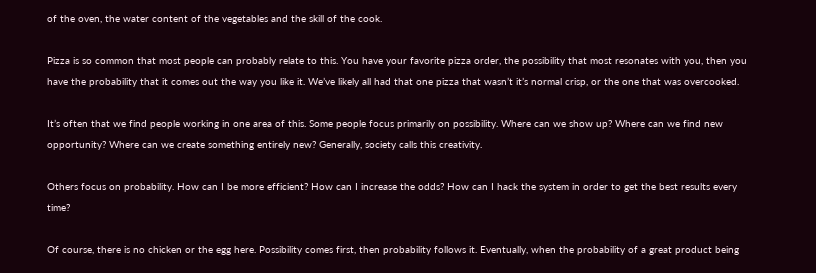of the oven, the water content of the vegetables and the skill of the cook.

Pizza is so common that most people can probably relate to this. You have your favorite pizza order, the possibility that most resonates with you, then you have the probability that it comes out the way you like it. We’ve likely all had that one pizza that wasn’t it’s normal crisp, or the one that was overcooked.

It’s often that we find people working in one area of this. Some people focus primarily on possibility. Where can we show up? Where can we find new opportunity? Where can we create something entirely new? Generally, society calls this creativity.

Others focus on probability. How can I be more efficient? How can I increase the odds? How can I hack the system in order to get the best results every time?

Of course, there is no chicken or the egg here. Possibility comes first, then probability follows it. Eventually, when the probability of a great product being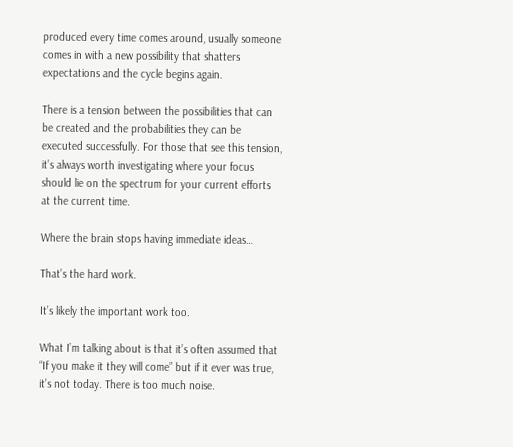produced every time comes around, usually someone comes in with a new possibility that shatters expectations and the cycle begins again.

There is a tension between the possibilities that can be created and the probabilities they can be executed successfully. For those that see this tension, it’s always worth investigating where your focus should lie on the spectrum for your current efforts at the current time.

Where the brain stops having immediate ideas…

That’s the hard work.

It’s likely the important work too.

What I’m talking about is that it’s often assumed that “If you make it they will come” but if it ever was true, it’s not today. There is too much noise.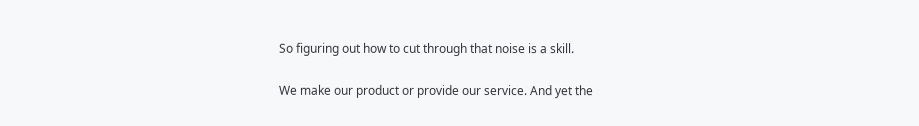So figuring out how to cut through that noise is a skill.

We make our product or provide our service. And yet the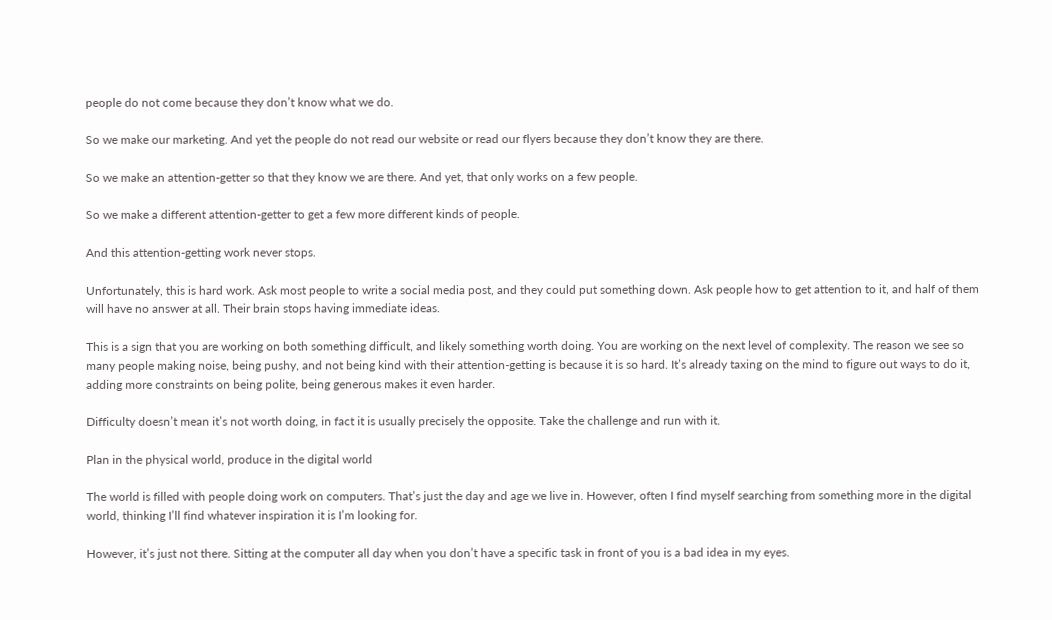people do not come because they don’t know what we do.

So we make our marketing. And yet the people do not read our website or read our flyers because they don’t know they are there.

So we make an attention-getter so that they know we are there. And yet, that only works on a few people.

So we make a different attention-getter to get a few more different kinds of people.

And this attention-getting work never stops.

Unfortunately, this is hard work. Ask most people to write a social media post, and they could put something down. Ask people how to get attention to it, and half of them will have no answer at all. Their brain stops having immediate ideas.

This is a sign that you are working on both something difficult, and likely something worth doing. You are working on the next level of complexity. The reason we see so many people making noise, being pushy, and not being kind with their attention-getting is because it is so hard. It’s already taxing on the mind to figure out ways to do it, adding more constraints on being polite, being generous makes it even harder.

Difficulty doesn’t mean it’s not worth doing, in fact it is usually precisely the opposite. Take the challenge and run with it.

Plan in the physical world, produce in the digital world

The world is filled with people doing work on computers. That’s just the day and age we live in. However, often I find myself searching from something more in the digital world, thinking I’ll find whatever inspiration it is I’m looking for.

However, it’s just not there. Sitting at the computer all day when you don’t have a specific task in front of you is a bad idea in my eyes.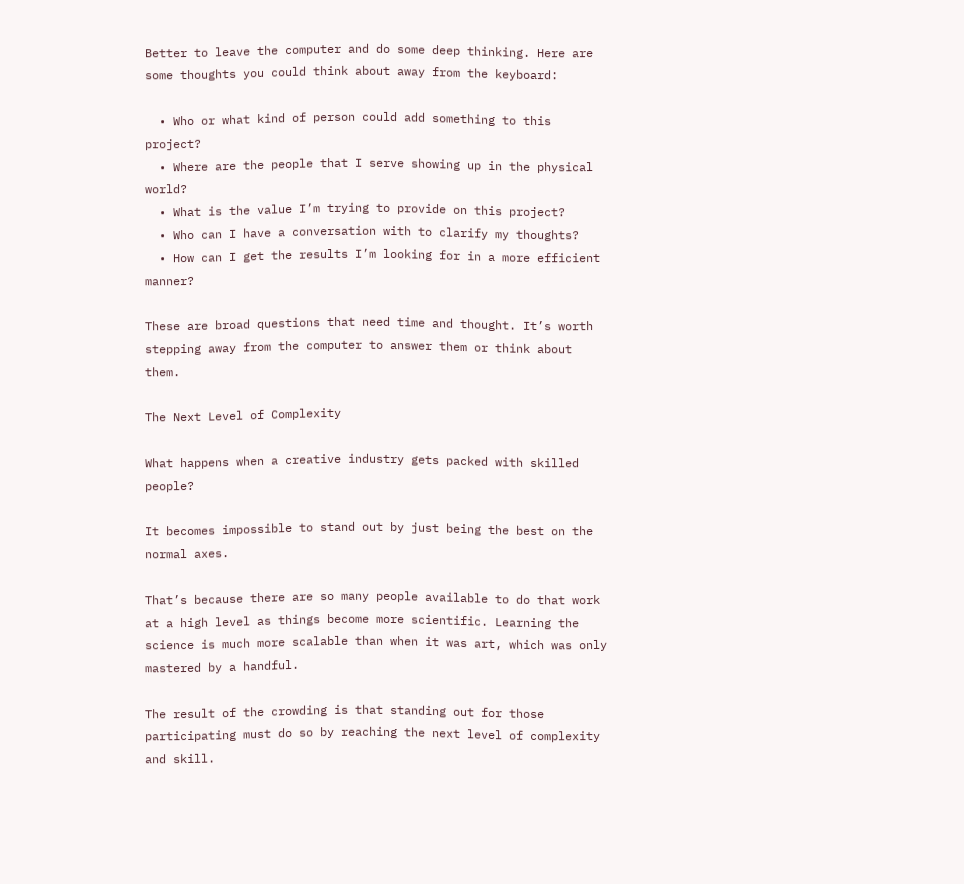Better to leave the computer and do some deep thinking. Here are some thoughts you could think about away from the keyboard:

  • Who or what kind of person could add something to this project?
  • Where are the people that I serve showing up in the physical world?
  • What is the value I’m trying to provide on this project?
  • Who can I have a conversation with to clarify my thoughts?
  • How can I get the results I’m looking for in a more efficient manner?

These are broad questions that need time and thought. It’s worth stepping away from the computer to answer them or think about them.

The Next Level of Complexity

What happens when a creative industry gets packed with skilled people?

It becomes impossible to stand out by just being the best on the normal axes.

That’s because there are so many people available to do that work at a high level as things become more scientific. Learning the science is much more scalable than when it was art, which was only mastered by a handful.

The result of the crowding is that standing out for those participating must do so by reaching the next level of complexity and skill.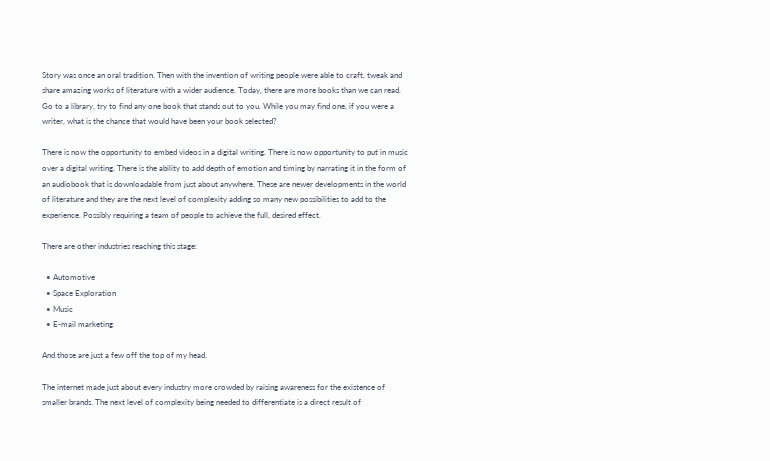Story was once an oral tradition. Then with the invention of writing people were able to craft, tweak and share amazing works of literature with a wider audience. Today, there are more books than we can read. Go to a library, try to find any one book that stands out to you. While you may find one, if you were a writer, what is the chance that would have been your book selected?

There is now the opportunity to embed videos in a digital writing. There is now opportunity to put in music over a digital writing. There is the ability to add depth of emotion and timing by narrating it in the form of an audiobook that is downloadable from just about anywhere. These are newer developments in the world of literature and they are the next level of complexity adding so many new possibilities to add to the experience. Possibly requiring a team of people to achieve the full, desired effect.

There are other industries reaching this stage:

  • Automotive
  • Space Exploration
  • Music
  • E-mail marketing

And those are just a few off the top of my head.

The internet made just about every industry more crowded by raising awareness for the existence of smaller brands. The next level of complexity being needed to differentiate is a direct result of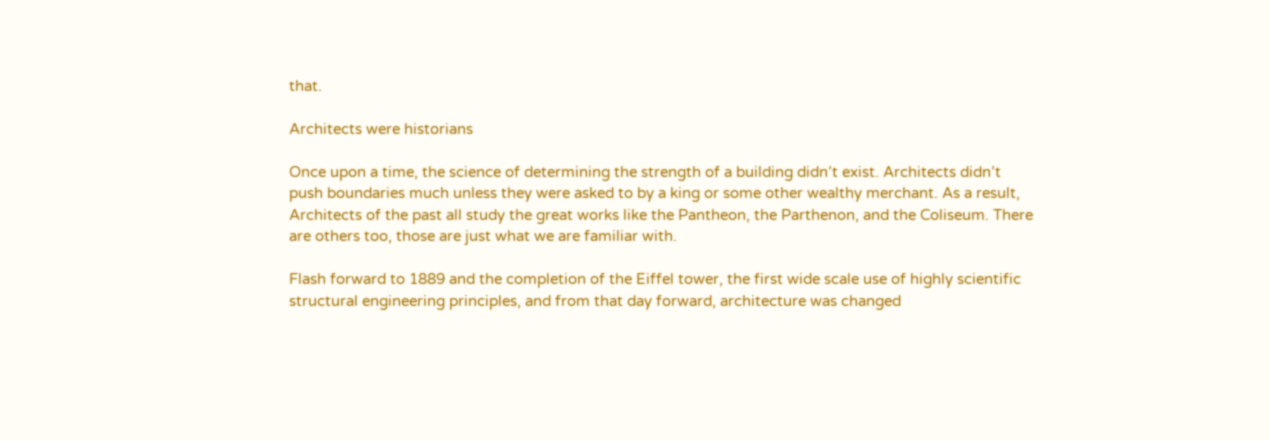that.

Architects were historians

Once upon a time, the science of determining the strength of a building didn’t exist. Architects didn’t push boundaries much unless they were asked to by a king or some other wealthy merchant. As a result, Architects of the past all study the great works like the Pantheon, the Parthenon, and the Coliseum. There are others too, those are just what we are familiar with.

Flash forward to 1889 and the completion of the Eiffel tower, the first wide scale use of highly scientific structural engineering principles, and from that day forward, architecture was changed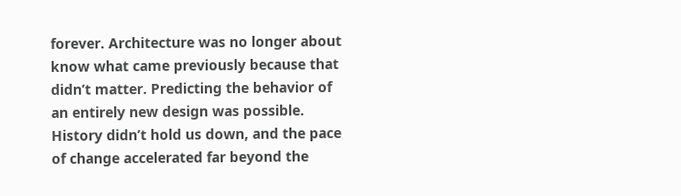forever. Architecture was no longer about know what came previously because that didn’t matter. Predicting the behavior of an entirely new design was possible. History didn’t hold us down, and the pace of change accelerated far beyond the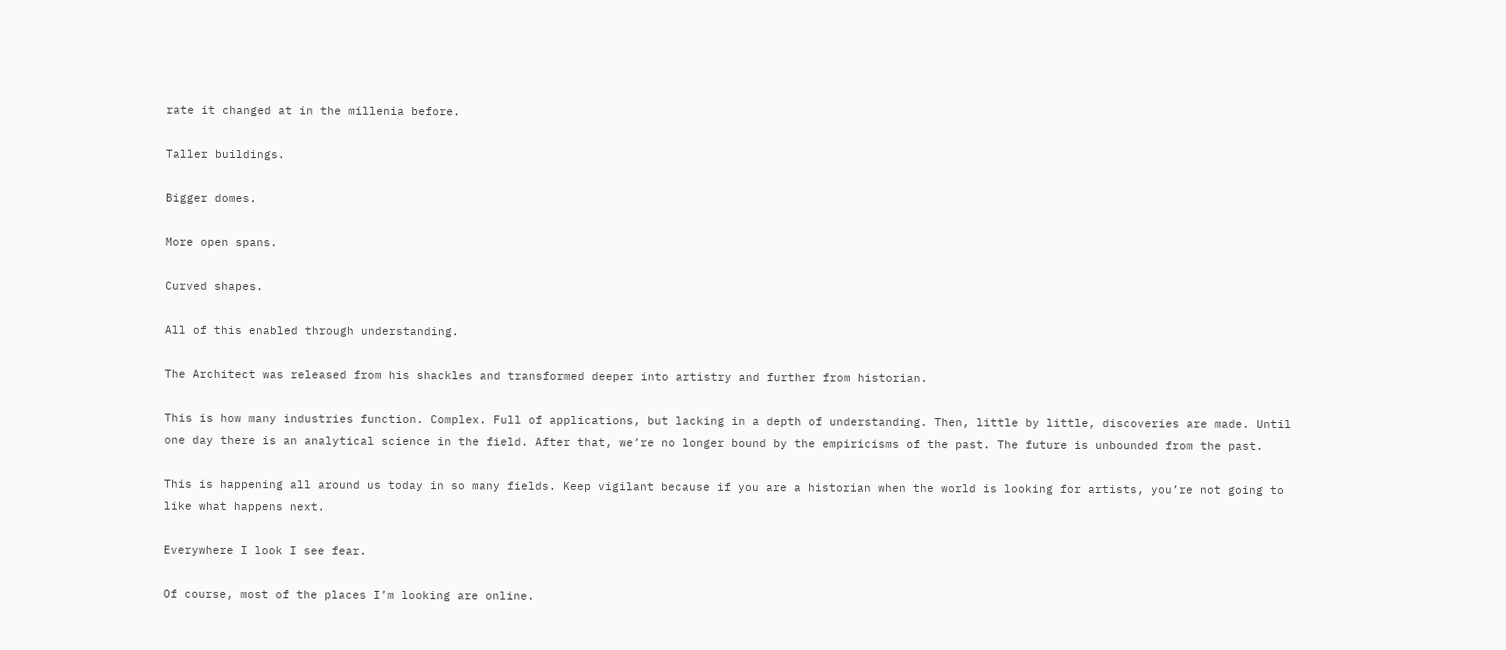rate it changed at in the millenia before.

Taller buildings.

Bigger domes.

More open spans.

Curved shapes.

All of this enabled through understanding.

The Architect was released from his shackles and transformed deeper into artistry and further from historian.

This is how many industries function. Complex. Full of applications, but lacking in a depth of understanding. Then, little by little, discoveries are made. Until one day there is an analytical science in the field. After that, we’re no longer bound by the empiricisms of the past. The future is unbounded from the past.

This is happening all around us today in so many fields. Keep vigilant because if you are a historian when the world is looking for artists, you’re not going to like what happens next.

Everywhere I look I see fear.

Of course, most of the places I’m looking are online.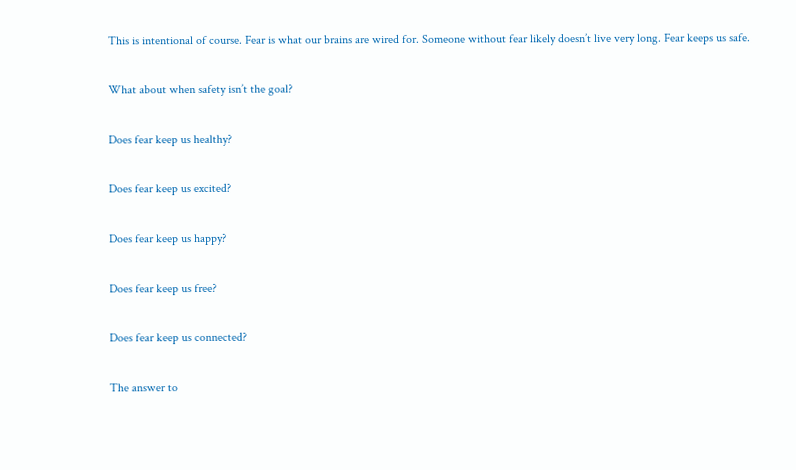This is intentional of course. Fear is what our brains are wired for. Someone without fear likely doesn’t live very long. Fear keeps us safe.

What about when safety isn’t the goal?

Does fear keep us healthy?

Does fear keep us excited?

Does fear keep us happy?

Does fear keep us free?

Does fear keep us connected?

The answer to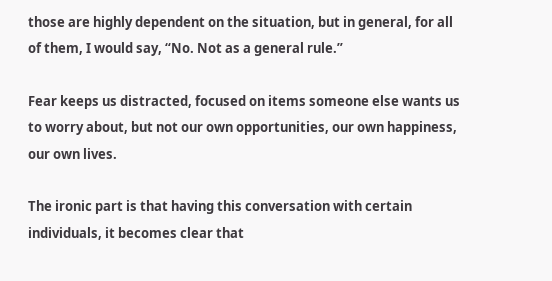those are highly dependent on the situation, but in general, for all of them, I would say, “No. Not as a general rule.”

Fear keeps us distracted, focused on items someone else wants us to worry about, but not our own opportunities, our own happiness, our own lives.

The ironic part is that having this conversation with certain individuals, it becomes clear that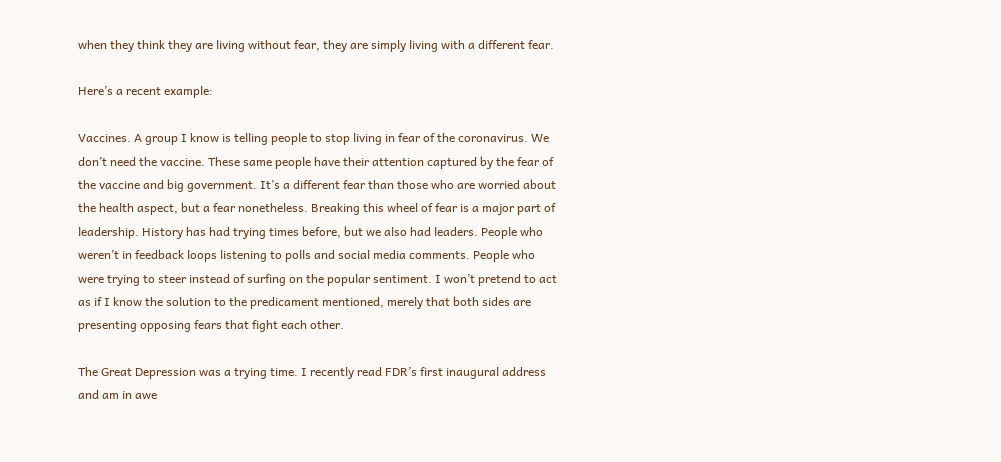when they think they are living without fear, they are simply living with a different fear.

Here’s a recent example:

Vaccines. A group I know is telling people to stop living in fear of the coronavirus. We don’t need the vaccine. These same people have their attention captured by the fear of the vaccine and big government. It’s a different fear than those who are worried about the health aspect, but a fear nonetheless. Breaking this wheel of fear is a major part of leadership. History has had trying times before, but we also had leaders. People who weren’t in feedback loops listening to polls and social media comments. People who were trying to steer instead of surfing on the popular sentiment. I won’t pretend to act as if I know the solution to the predicament mentioned, merely that both sides are presenting opposing fears that fight each other.

The Great Depression was a trying time. I recently read FDR’s first inaugural address and am in awe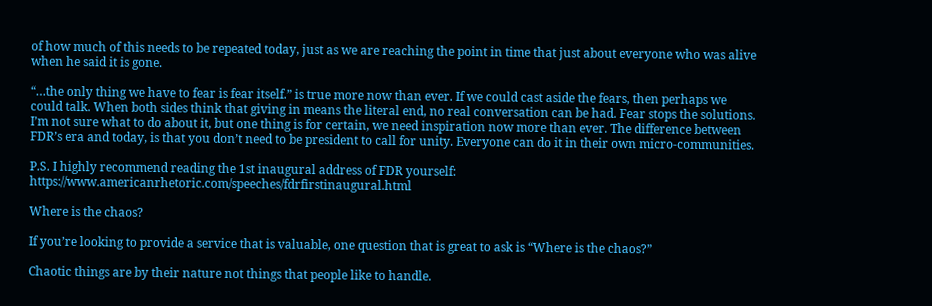of how much of this needs to be repeated today, just as we are reaching the point in time that just about everyone who was alive when he said it is gone.

“…the only thing we have to fear is fear itself.” is true more now than ever. If we could cast aside the fears, then perhaps we could talk. When both sides think that giving in means the literal end, no real conversation can be had. Fear stops the solutions. I’m not sure what to do about it, but one thing is for certain, we need inspiration now more than ever. The difference between FDR’s era and today, is that you don’t need to be president to call for unity. Everyone can do it in their own micro-communities.

P.S. I highly recommend reading the 1st inaugural address of FDR yourself: https://www.americanrhetoric.com/speeches/fdrfirstinaugural.html

Where is the chaos?

If you’re looking to provide a service that is valuable, one question that is great to ask is “Where is the chaos?”

Chaotic things are by their nature not things that people like to handle.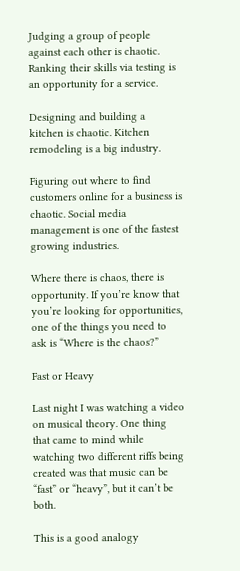Judging a group of people against each other is chaotic. Ranking their skills via testing is an opportunity for a service.

Designing and building a kitchen is chaotic. Kitchen remodeling is a big industry.

Figuring out where to find customers online for a business is chaotic. Social media management is one of the fastest growing industries.

Where there is chaos, there is opportunity. If you’re know that you’re looking for opportunities, one of the things you need to ask is “Where is the chaos?”

Fast or Heavy

Last night I was watching a video on musical theory. One thing that came to mind while watching two different riffs being created was that music can be “fast” or “heavy”, but it can’t be both.

This is a good analogy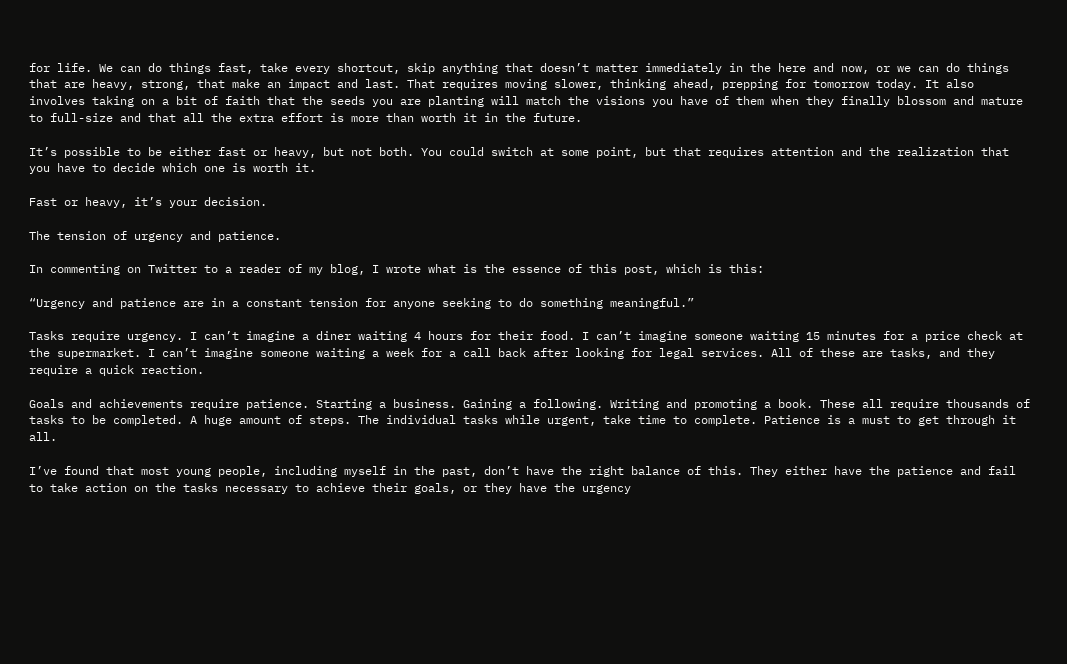for life. We can do things fast, take every shortcut, skip anything that doesn’t matter immediately in the here and now, or we can do things that are heavy, strong, that make an impact and last. That requires moving slower, thinking ahead, prepping for tomorrow today. It also involves taking on a bit of faith that the seeds you are planting will match the visions you have of them when they finally blossom and mature to full-size and that all the extra effort is more than worth it in the future.

It’s possible to be either fast or heavy, but not both. You could switch at some point, but that requires attention and the realization that you have to decide which one is worth it.

Fast or heavy, it’s your decision.

The tension of urgency and patience.

In commenting on Twitter to a reader of my blog, I wrote what is the essence of this post, which is this:

“Urgency and patience are in a constant tension for anyone seeking to do something meaningful.”

Tasks require urgency. I can’t imagine a diner waiting 4 hours for their food. I can’t imagine someone waiting 15 minutes for a price check at the supermarket. I can’t imagine someone waiting a week for a call back after looking for legal services. All of these are tasks, and they require a quick reaction.

Goals and achievements require patience. Starting a business. Gaining a following. Writing and promoting a book. These all require thousands of tasks to be completed. A huge amount of steps. The individual tasks while urgent, take time to complete. Patience is a must to get through it all.

I’ve found that most young people, including myself in the past, don’t have the right balance of this. They either have the patience and fail to take action on the tasks necessary to achieve their goals, or they have the urgency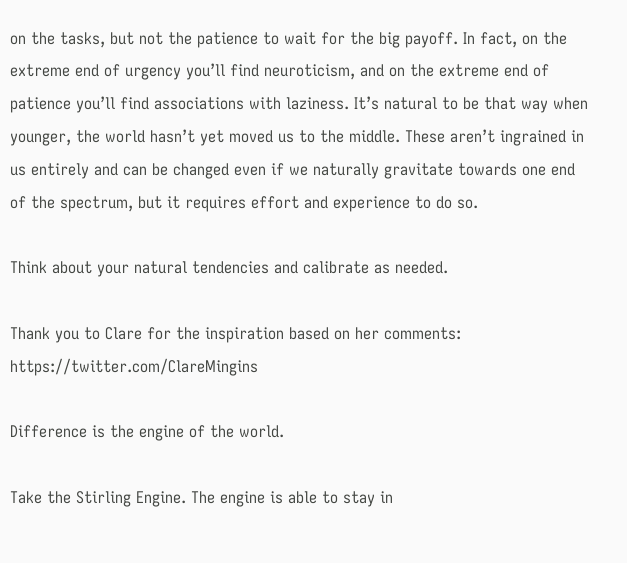on the tasks, but not the patience to wait for the big payoff. In fact, on the extreme end of urgency you’ll find neuroticism, and on the extreme end of patience you’ll find associations with laziness. It’s natural to be that way when younger, the world hasn’t yet moved us to the middle. These aren’t ingrained in us entirely and can be changed even if we naturally gravitate towards one end of the spectrum, but it requires effort and experience to do so.

Think about your natural tendencies and calibrate as needed.

Thank you to Clare for the inspiration based on her comments: https://twitter.com/ClareMingins

Difference is the engine of the world.

Take the Stirling Engine. The engine is able to stay in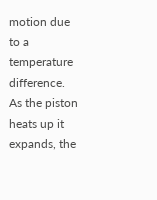motion due to a temperature difference. As the piston heats up it expands, the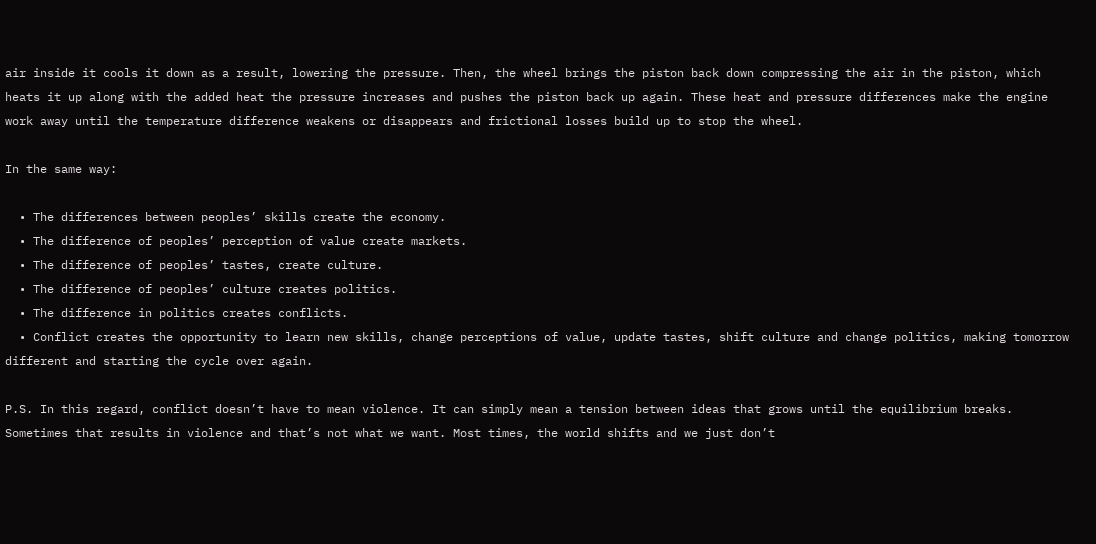air inside it cools it down as a result, lowering the pressure. Then, the wheel brings the piston back down compressing the air in the piston, which heats it up along with the added heat the pressure increases and pushes the piston back up again. These heat and pressure differences make the engine work away until the temperature difference weakens or disappears and frictional losses build up to stop the wheel.

In the same way:

  • The differences between peoples’ skills create the economy.
  • The difference of peoples’ perception of value create markets.
  • The difference of peoples’ tastes, create culture.
  • The difference of peoples’ culture creates politics.
  • The difference in politics creates conflicts.
  • Conflict creates the opportunity to learn new skills, change perceptions of value, update tastes, shift culture and change politics, making tomorrow different and starting the cycle over again.

P.S. In this regard, conflict doesn’t have to mean violence. It can simply mean a tension between ideas that grows until the equilibrium breaks. Sometimes that results in violence and that’s not what we want. Most times, the world shifts and we just don’t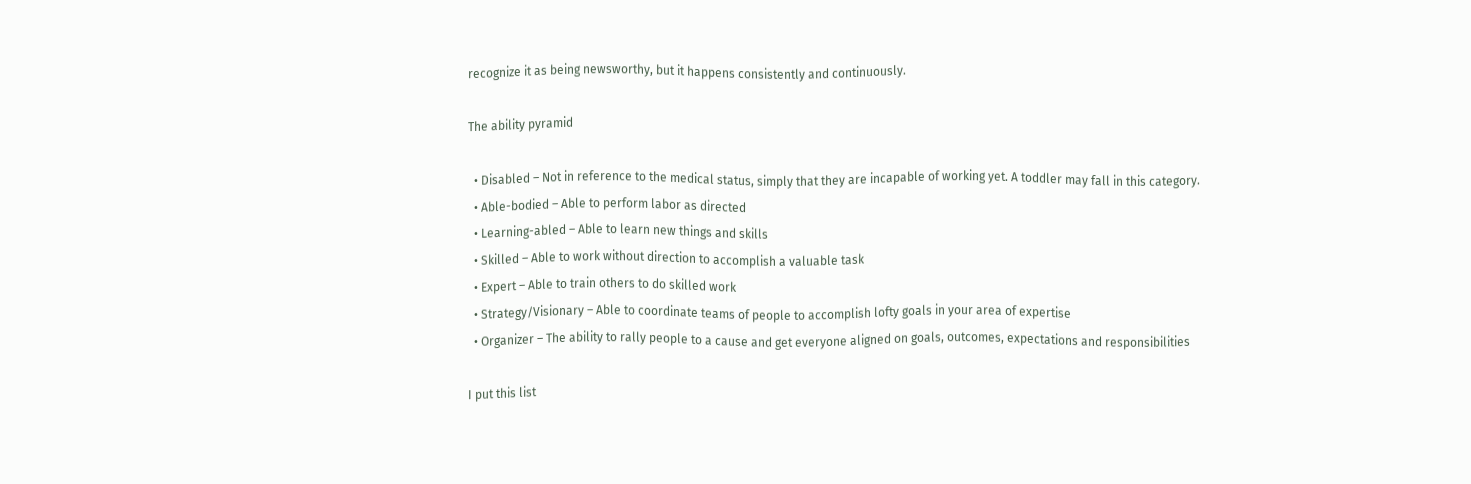recognize it as being newsworthy, but it happens consistently and continuously.

The ability pyramid

  • Disabled – Not in reference to the medical status, simply that they are incapable of working yet. A toddler may fall in this category.
  • Able-bodied – Able to perform labor as directed
  • Learning-abled – Able to learn new things and skills
  • Skilled – Able to work without direction to accomplish a valuable task
  • Expert – Able to train others to do skilled work
  • Strategy/Visionary – Able to coordinate teams of people to accomplish lofty goals in your area of expertise
  • Organizer – The ability to rally people to a cause and get everyone aligned on goals, outcomes, expectations and responsibilities

I put this list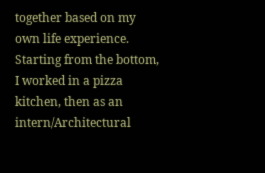together based on my own life experience. Starting from the bottom, I worked in a pizza kitchen, then as an intern/Architectural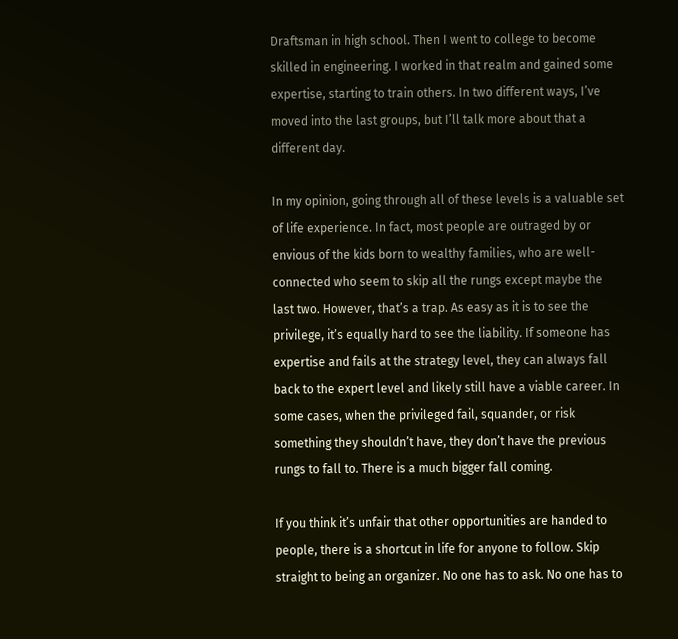Draftsman in high school. Then I went to college to become skilled in engineering. I worked in that realm and gained some expertise, starting to train others. In two different ways, I’ve moved into the last groups, but I’ll talk more about that a different day.

In my opinion, going through all of these levels is a valuable set of life experience. In fact, most people are outraged by or envious of the kids born to wealthy families, who are well-connected who seem to skip all the rungs except maybe the last two. However, that’s a trap. As easy as it is to see the privilege, it’s equally hard to see the liability. If someone has expertise and fails at the strategy level, they can always fall back to the expert level and likely still have a viable career. In some cases, when the privileged fail, squander, or risk something they shouldn’t have, they don’t have the previous rungs to fall to. There is a much bigger fall coming.

If you think it’s unfair that other opportunities are handed to people, there is a shortcut in life for anyone to follow. Skip straight to being an organizer. No one has to ask. No one has to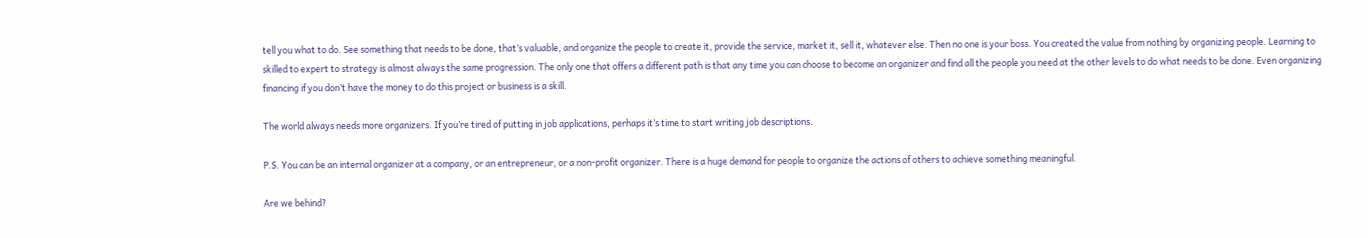tell you what to do. See something that needs to be done, that’s valuable, and organize the people to create it, provide the service, market it, sell it, whatever else. Then no one is your boss. You created the value from nothing by organizing people. Learning to skilled to expert to strategy is almost always the same progression. The only one that offers a different path is that any time you can choose to become an organizer and find all the people you need at the other levels to do what needs to be done. Even organizing financing if you don’t have the money to do this project or business is a skill.

The world always needs more organizers. If you’re tired of putting in job applications, perhaps it’s time to start writing job descriptions.

P.S. You can be an internal organizer at a company, or an entrepreneur, or a non-profit organizer. There is a huge demand for people to organize the actions of others to achieve something meaningful.

Are we behind?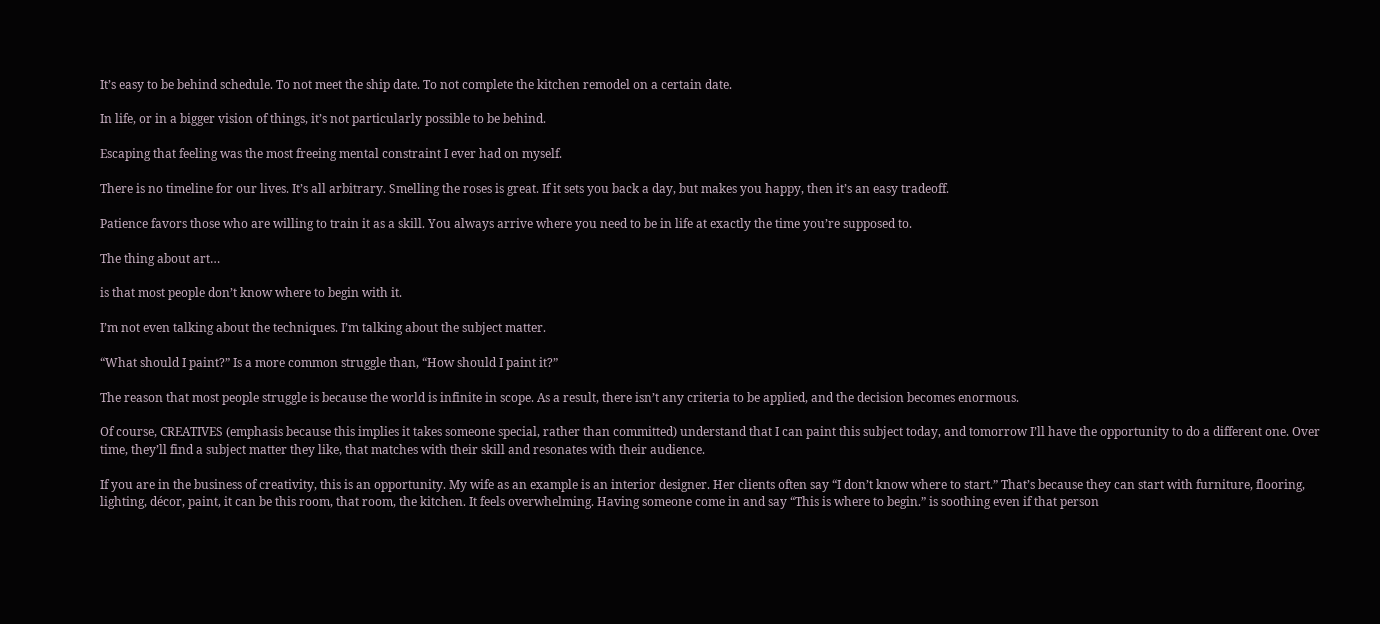It’s easy to be behind schedule. To not meet the ship date. To not complete the kitchen remodel on a certain date.

In life, or in a bigger vision of things, it’s not particularly possible to be behind.

Escaping that feeling was the most freeing mental constraint I ever had on myself.

There is no timeline for our lives. It’s all arbitrary. Smelling the roses is great. If it sets you back a day, but makes you happy, then it’s an easy tradeoff.

Patience favors those who are willing to train it as a skill. You always arrive where you need to be in life at exactly the time you’re supposed to.

The thing about art…

is that most people don’t know where to begin with it.

I’m not even talking about the techniques. I’m talking about the subject matter.

“What should I paint?” Is a more common struggle than, “How should I paint it?”

The reason that most people struggle is because the world is infinite in scope. As a result, there isn’t any criteria to be applied, and the decision becomes enormous.

Of course, CREATIVES (emphasis because this implies it takes someone special, rather than committed) understand that I can paint this subject today, and tomorrow I’ll have the opportunity to do a different one. Over time, they’ll find a subject matter they like, that matches with their skill and resonates with their audience.

If you are in the business of creativity, this is an opportunity. My wife as an example is an interior designer. Her clients often say “I don’t know where to start.” That’s because they can start with furniture, flooring, lighting, décor, paint, it can be this room, that room, the kitchen. It feels overwhelming. Having someone come in and say “This is where to begin.” is soothing even if that person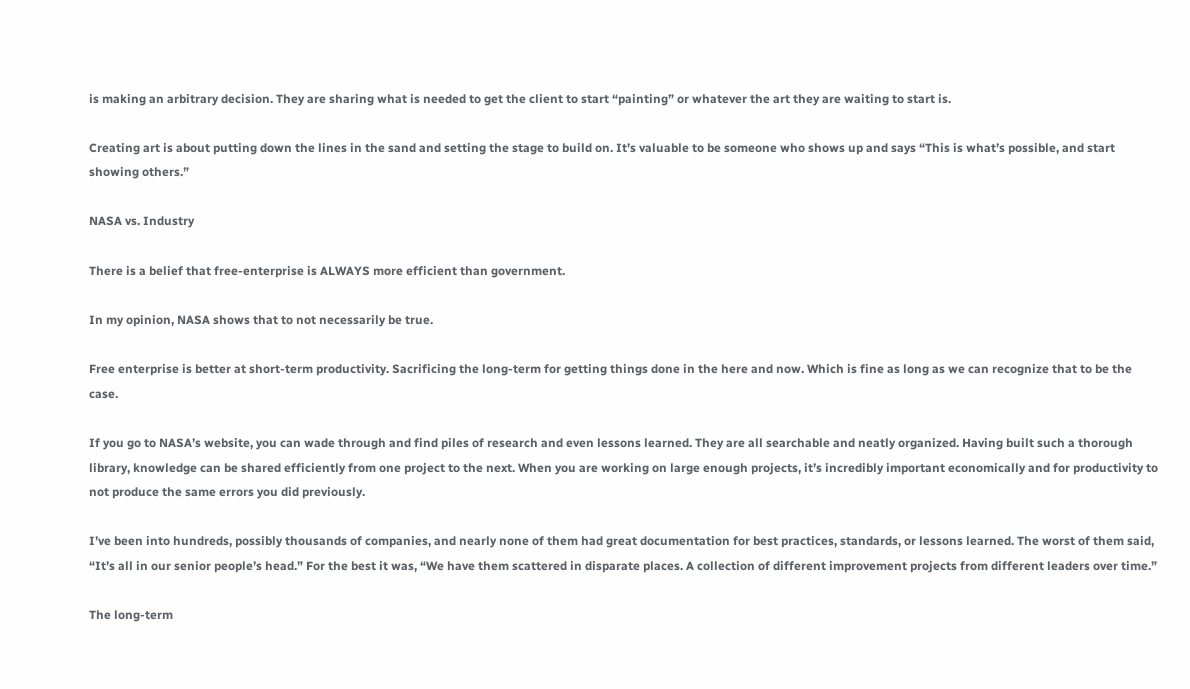is making an arbitrary decision. They are sharing what is needed to get the client to start “painting” or whatever the art they are waiting to start is.

Creating art is about putting down the lines in the sand and setting the stage to build on. It’s valuable to be someone who shows up and says “This is what’s possible, and start showing others.”

NASA vs. Industry

There is a belief that free-enterprise is ALWAYS more efficient than government.

In my opinion, NASA shows that to not necessarily be true.

Free enterprise is better at short-term productivity. Sacrificing the long-term for getting things done in the here and now. Which is fine as long as we can recognize that to be the case.

If you go to NASA’s website, you can wade through and find piles of research and even lessons learned. They are all searchable and neatly organized. Having built such a thorough library, knowledge can be shared efficiently from one project to the next. When you are working on large enough projects, it’s incredibly important economically and for productivity to not produce the same errors you did previously.

I’ve been into hundreds, possibly thousands of companies, and nearly none of them had great documentation for best practices, standards, or lessons learned. The worst of them said, “It’s all in our senior people’s head.” For the best it was, “We have them scattered in disparate places. A collection of different improvement projects from different leaders over time.”

The long-term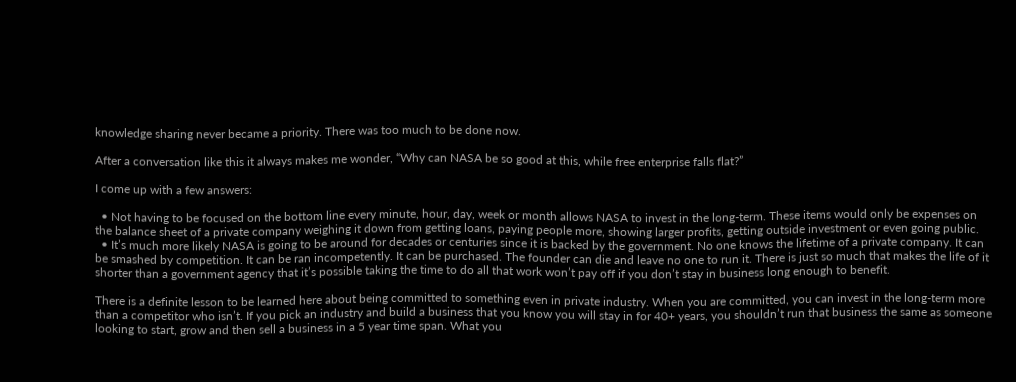knowledge sharing never became a priority. There was too much to be done now.

After a conversation like this it always makes me wonder, “Why can NASA be so good at this, while free enterprise falls flat?”

I come up with a few answers:

  • Not having to be focused on the bottom line every minute, hour, day, week or month allows NASA to invest in the long-term. These items would only be expenses on the balance sheet of a private company weighing it down from getting loans, paying people more, showing larger profits, getting outside investment or even going public.
  • It’s much more likely NASA is going to be around for decades or centuries since it is backed by the government. No one knows the lifetime of a private company. It can be smashed by competition. It can be ran incompetently. It can be purchased. The founder can die and leave no one to run it. There is just so much that makes the life of it shorter than a government agency that it’s possible taking the time to do all that work won’t pay off if you don’t stay in business long enough to benefit.

There is a definite lesson to be learned here about being committed to something even in private industry. When you are committed, you can invest in the long-term more than a competitor who isn’t. If you pick an industry and build a business that you know you will stay in for 40+ years, you shouldn’t run that business the same as someone looking to start, grow and then sell a business in a 5 year time span. What you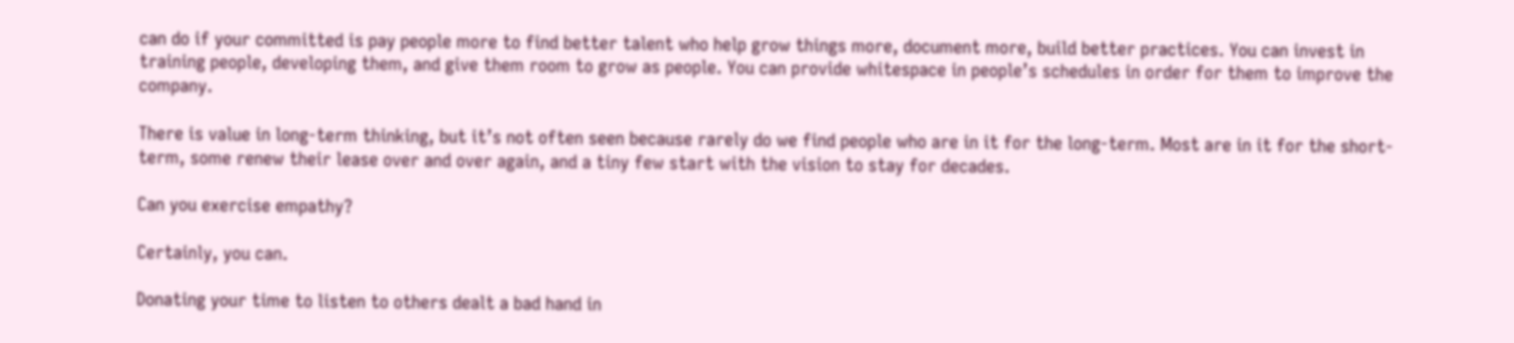can do if your committed is pay people more to find better talent who help grow things more, document more, build better practices. You can invest in training people, developing them, and give them room to grow as people. You can provide whitespace in people’s schedules in order for them to improve the company.

There is value in long-term thinking, but it’s not often seen because rarely do we find people who are in it for the long-term. Most are in it for the short-term, some renew their lease over and over again, and a tiny few start with the vision to stay for decades.

Can you exercise empathy?

Certainly, you can.

Donating your time to listen to others dealt a bad hand in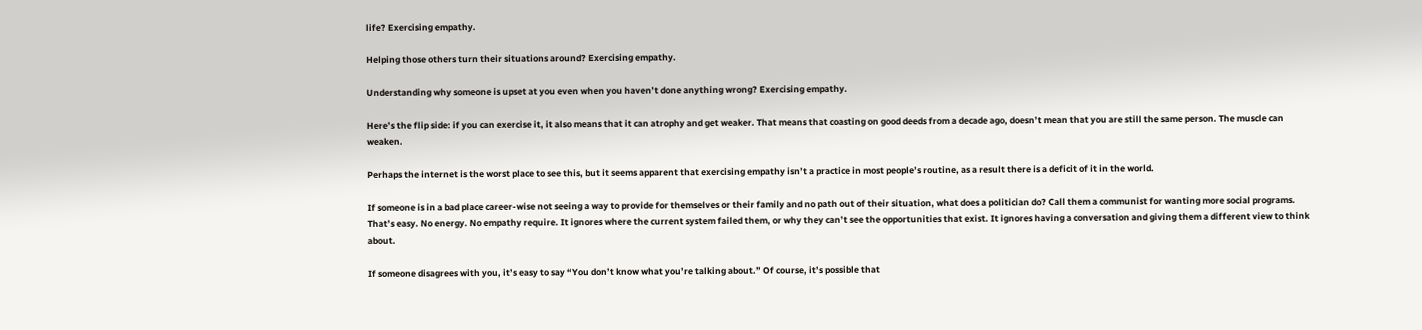life? Exercising empathy.

Helping those others turn their situations around? Exercising empathy.

Understanding why someone is upset at you even when you haven’t done anything wrong? Exercising empathy.

Here’s the flip side: if you can exercise it, it also means that it can atrophy and get weaker. That means that coasting on good deeds from a decade ago, doesn’t mean that you are still the same person. The muscle can weaken.

Perhaps the internet is the worst place to see this, but it seems apparent that exercising empathy isn’t a practice in most people’s routine, as a result there is a deficit of it in the world.

If someone is in a bad place career-wise not seeing a way to provide for themselves or their family and no path out of their situation, what does a politician do? Call them a communist for wanting more social programs. That’s easy. No energy. No empathy require. It ignores where the current system failed them, or why they can’t see the opportunities that exist. It ignores having a conversation and giving them a different view to think about.

If someone disagrees with you, it’s easy to say “You don’t know what you’re talking about.” Of course, it’s possible that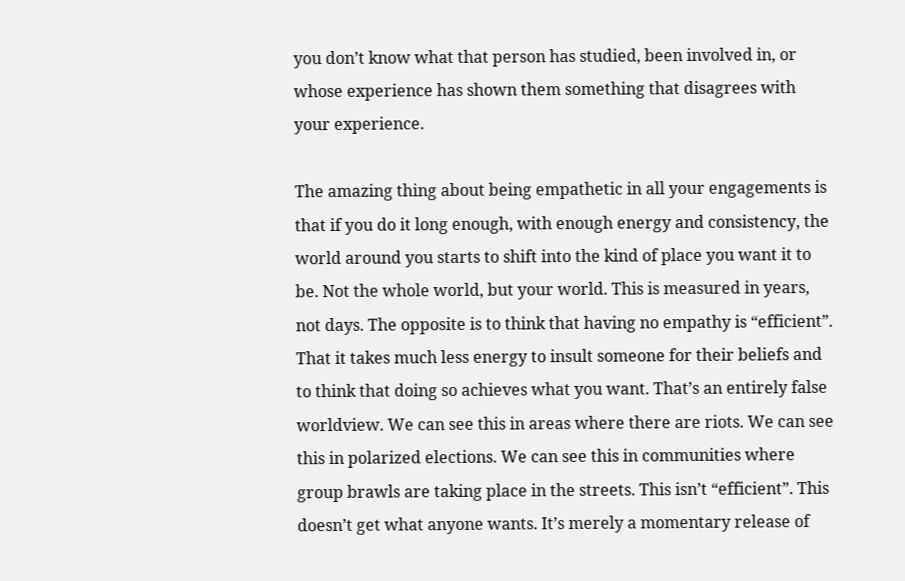you don’t know what that person has studied, been involved in, or whose experience has shown them something that disagrees with your experience.

The amazing thing about being empathetic in all your engagements is that if you do it long enough, with enough energy and consistency, the world around you starts to shift into the kind of place you want it to be. Not the whole world, but your world. This is measured in years, not days. The opposite is to think that having no empathy is “efficient”. That it takes much less energy to insult someone for their beliefs and to think that doing so achieves what you want. That’s an entirely false worldview. We can see this in areas where there are riots. We can see this in polarized elections. We can see this in communities where group brawls are taking place in the streets. This isn’t “efficient”. This doesn’t get what anyone wants. It’s merely a momentary release of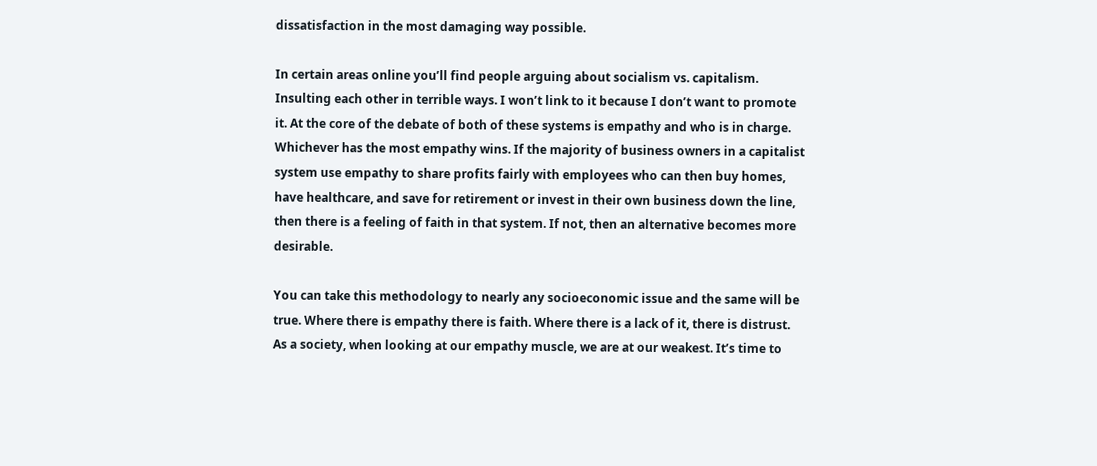dissatisfaction in the most damaging way possible.

In certain areas online you’ll find people arguing about socialism vs. capitalism. Insulting each other in terrible ways. I won’t link to it because I don’t want to promote it. At the core of the debate of both of these systems is empathy and who is in charge. Whichever has the most empathy wins. If the majority of business owners in a capitalist system use empathy to share profits fairly with employees who can then buy homes, have healthcare, and save for retirement or invest in their own business down the line, then there is a feeling of faith in that system. If not, then an alternative becomes more desirable.

You can take this methodology to nearly any socioeconomic issue and the same will be true. Where there is empathy there is faith. Where there is a lack of it, there is distrust. As a society, when looking at our empathy muscle, we are at our weakest. It’s time to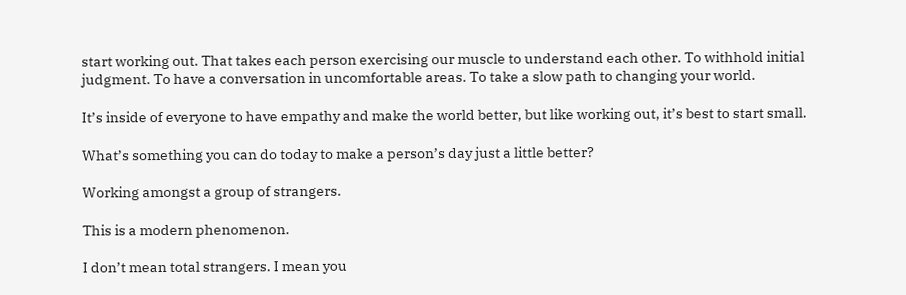start working out. That takes each person exercising our muscle to understand each other. To withhold initial judgment. To have a conversation in uncomfortable areas. To take a slow path to changing your world.

It’s inside of everyone to have empathy and make the world better, but like working out, it’s best to start small.

What’s something you can do today to make a person’s day just a little better?

Working amongst a group of strangers.

This is a modern phenomenon.

I don’t mean total strangers. I mean you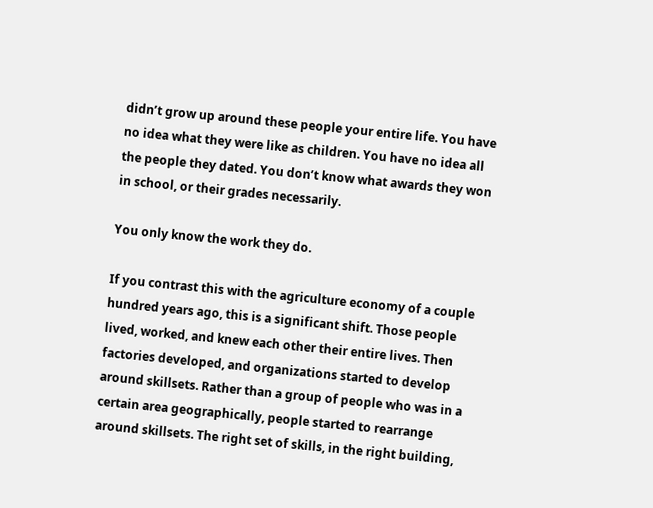didn’t grow up around these people your entire life. You have no idea what they were like as children. You have no idea all the people they dated. You don’t know what awards they won in school, or their grades necessarily.

You only know the work they do.

If you contrast this with the agriculture economy of a couple hundred years ago, this is a significant shift. Those people lived, worked, and knew each other their entire lives. Then factories developed, and organizations started to develop around skillsets. Rather than a group of people who was in a certain area geographically, people started to rearrange around skillsets. The right set of skills, in the right building,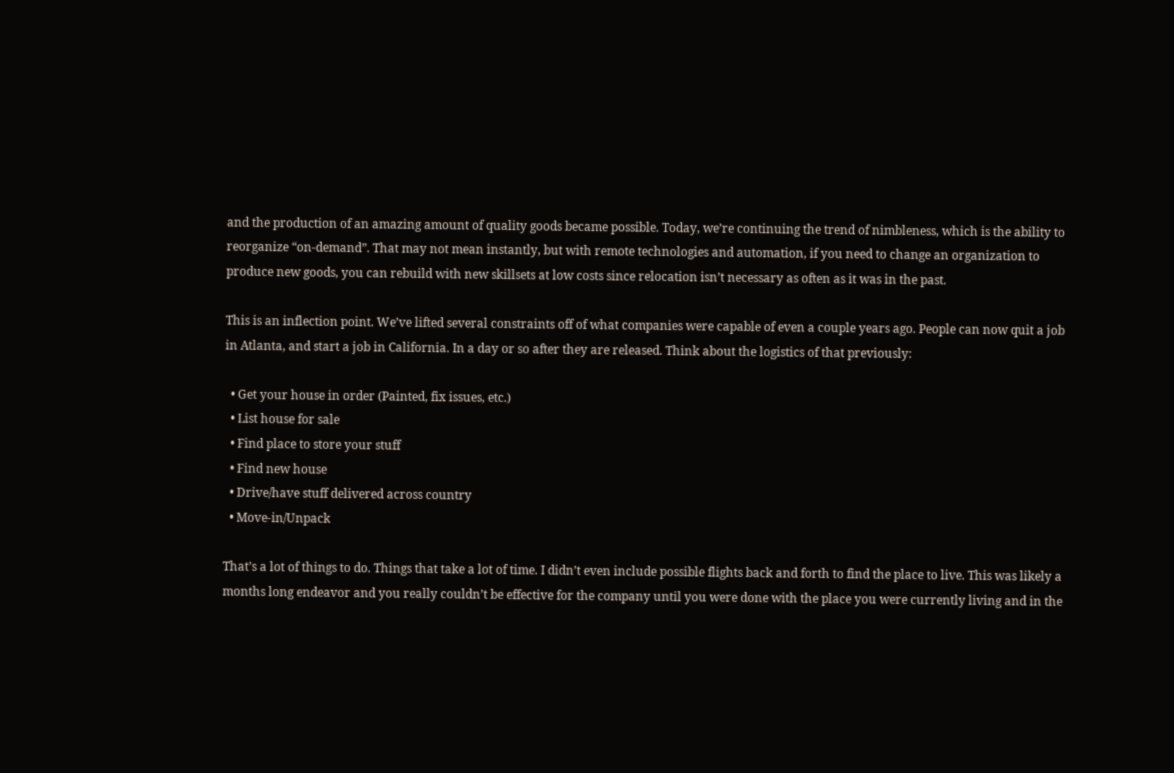and the production of an amazing amount of quality goods became possible. Today, we’re continuing the trend of nimbleness, which is the ability to reorganize “on-demand”. That may not mean instantly, but with remote technologies and automation, if you need to change an organization to produce new goods, you can rebuild with new skillsets at low costs since relocation isn’t necessary as often as it was in the past.

This is an inflection point. We’ve lifted several constraints off of what companies were capable of even a couple years ago. People can now quit a job in Atlanta, and start a job in California. In a day or so after they are released. Think about the logistics of that previously:

  • Get your house in order (Painted, fix issues, etc.)
  • List house for sale
  • Find place to store your stuff
  • Find new house
  • Drive/have stuff delivered across country
  • Move-in/Unpack

That’s a lot of things to do. Things that take a lot of time. I didn’t even include possible flights back and forth to find the place to live. This was likely a months long endeavor and you really couldn’t be effective for the company until you were done with the place you were currently living and in the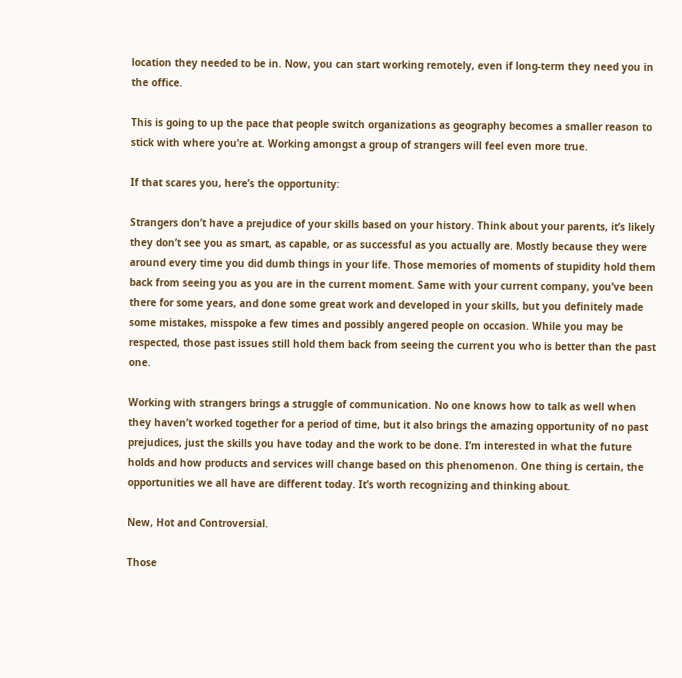location they needed to be in. Now, you can start working remotely, even if long-term they need you in the office.

This is going to up the pace that people switch organizations as geography becomes a smaller reason to stick with where you’re at. Working amongst a group of strangers will feel even more true.

If that scares you, here’s the opportunity:

Strangers don’t have a prejudice of your skills based on your history. Think about your parents, it’s likely they don’t see you as smart, as capable, or as successful as you actually are. Mostly because they were around every time you did dumb things in your life. Those memories of moments of stupidity hold them back from seeing you as you are in the current moment. Same with your current company, you’ve been there for some years, and done some great work and developed in your skills, but you definitely made some mistakes, misspoke a few times and possibly angered people on occasion. While you may be respected, those past issues still hold them back from seeing the current you who is better than the past one.

Working with strangers brings a struggle of communication. No one knows how to talk as well when they haven’t worked together for a period of time, but it also brings the amazing opportunity of no past prejudices, just the skills you have today and the work to be done. I’m interested in what the future holds and how products and services will change based on this phenomenon. One thing is certain, the opportunities we all have are different today. It’s worth recognizing and thinking about.

New, Hot and Controversial.

Those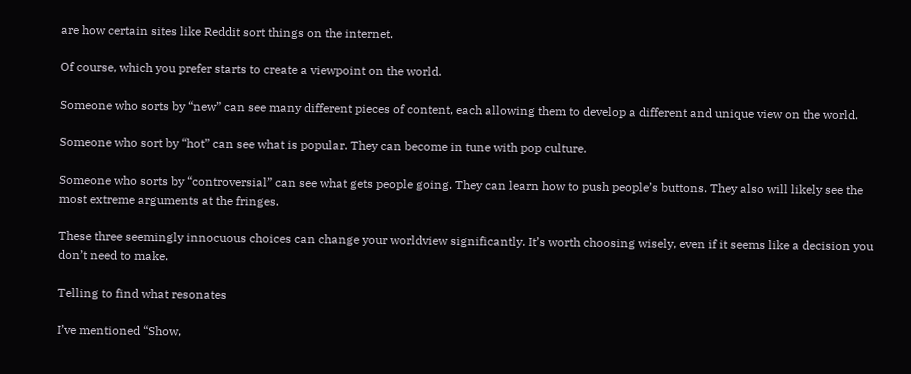are how certain sites like Reddit sort things on the internet.

Of course, which you prefer starts to create a viewpoint on the world.

Someone who sorts by “new” can see many different pieces of content, each allowing them to develop a different and unique view on the world.

Someone who sort by “hot” can see what is popular. They can become in tune with pop culture.

Someone who sorts by “controversial” can see what gets people going. They can learn how to push people’s buttons. They also will likely see the most extreme arguments at the fringes.

These three seemingly innocuous choices can change your worldview significantly. It’s worth choosing wisely, even if it seems like a decision you don’t need to make.

Telling to find what resonates

I’ve mentioned “Show,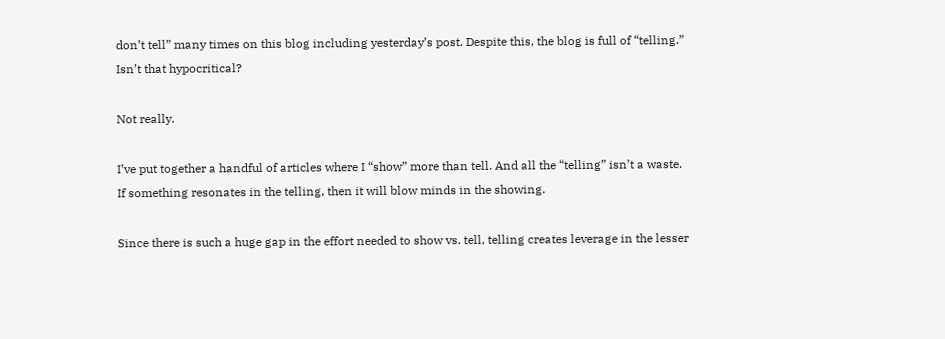don’t tell” many times on this blog including yesterday’s post. Despite this, the blog is full of “telling.” Isn’t that hypocritical?

Not really.

I’ve put together a handful of articles where I “show” more than tell. And all the “telling” isn’t a waste. If something resonates in the telling, then it will blow minds in the showing.

Since there is such a huge gap in the effort needed to show vs. tell, telling creates leverage in the lesser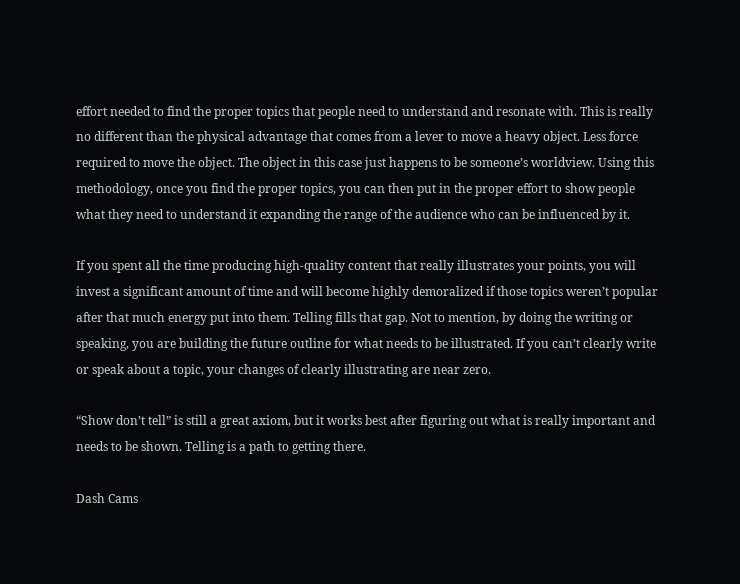effort needed to find the proper topics that people need to understand and resonate with. This is really no different than the physical advantage that comes from a lever to move a heavy object. Less force required to move the object. The object in this case just happens to be someone’s worldview. Using this methodology, once you find the proper topics, you can then put in the proper effort to show people what they need to understand it expanding the range of the audience who can be influenced by it.

If you spent all the time producing high-quality content that really illustrates your points, you will invest a significant amount of time and will become highly demoralized if those topics weren’t popular after that much energy put into them. Telling fills that gap. Not to mention, by doing the writing or speaking, you are building the future outline for what needs to be illustrated. If you can’t clearly write or speak about a topic, your changes of clearly illustrating are near zero.

“Show don’t tell” is still a great axiom, but it works best after figuring out what is really important and needs to be shown. Telling is a path to getting there.

Dash Cams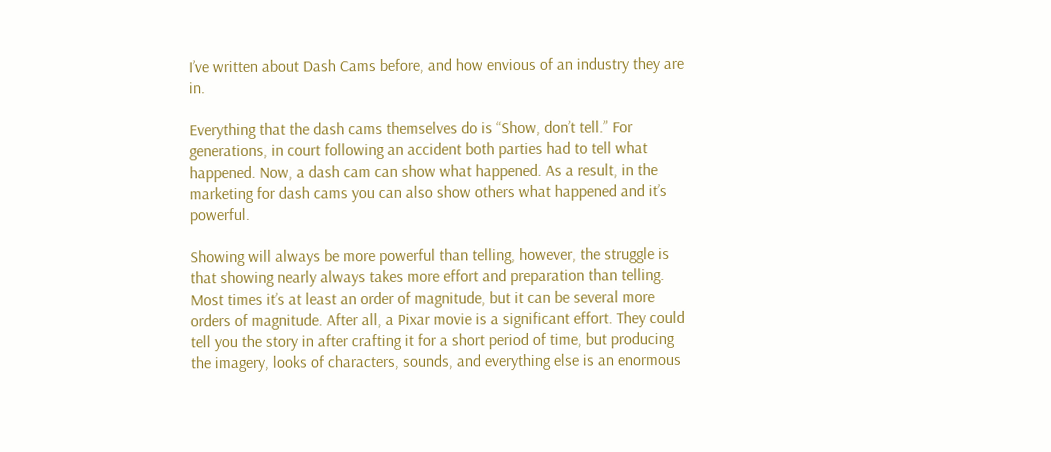I’ve written about Dash Cams before, and how envious of an industry they are in.

Everything that the dash cams themselves do is “Show, don’t tell.” For generations, in court following an accident both parties had to tell what happened. Now, a dash cam can show what happened. As a result, in the marketing for dash cams you can also show others what happened and it’s powerful.

Showing will always be more powerful than telling, however, the struggle is that showing nearly always takes more effort and preparation than telling. Most times it’s at least an order of magnitude, but it can be several more orders of magnitude. After all, a Pixar movie is a significant effort. They could tell you the story in after crafting it for a short period of time, but producing the imagery, looks of characters, sounds, and everything else is an enormous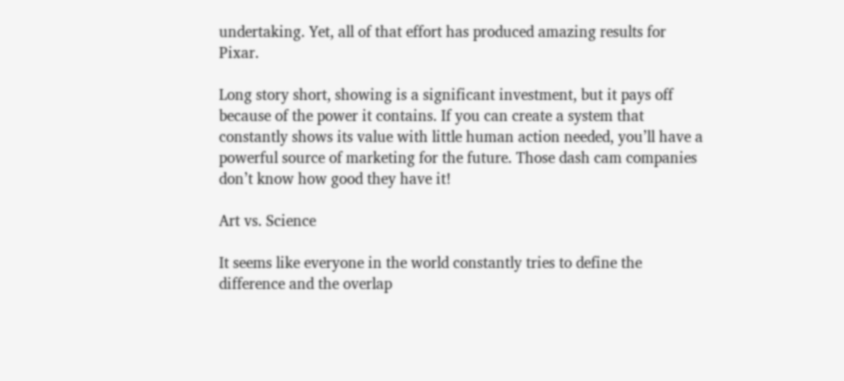undertaking. Yet, all of that effort has produced amazing results for Pixar.

Long story short, showing is a significant investment, but it pays off because of the power it contains. If you can create a system that constantly shows its value with little human action needed, you’ll have a powerful source of marketing for the future. Those dash cam companies don’t know how good they have it!

Art vs. Science

It seems like everyone in the world constantly tries to define the difference and the overlap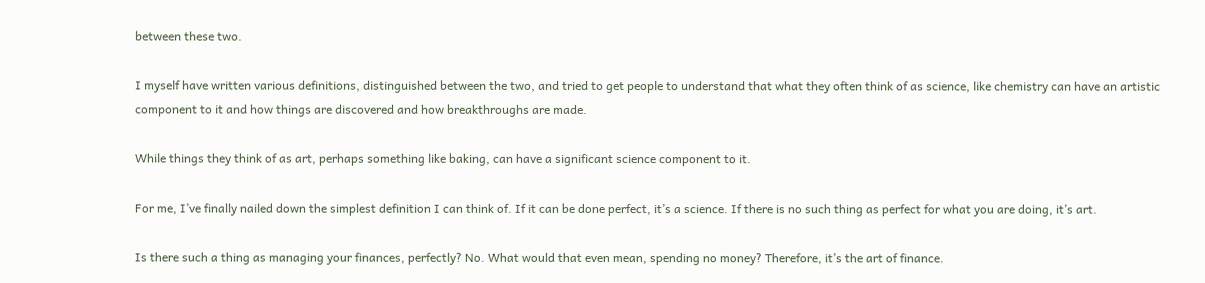between these two.

I myself have written various definitions, distinguished between the two, and tried to get people to understand that what they often think of as science, like chemistry can have an artistic component to it and how things are discovered and how breakthroughs are made.

While things they think of as art, perhaps something like baking, can have a significant science component to it.

For me, I’ve finally nailed down the simplest definition I can think of. If it can be done perfect, it’s a science. If there is no such thing as perfect for what you are doing, it’s art.

Is there such a thing as managing your finances, perfectly? No. What would that even mean, spending no money? Therefore, it’s the art of finance.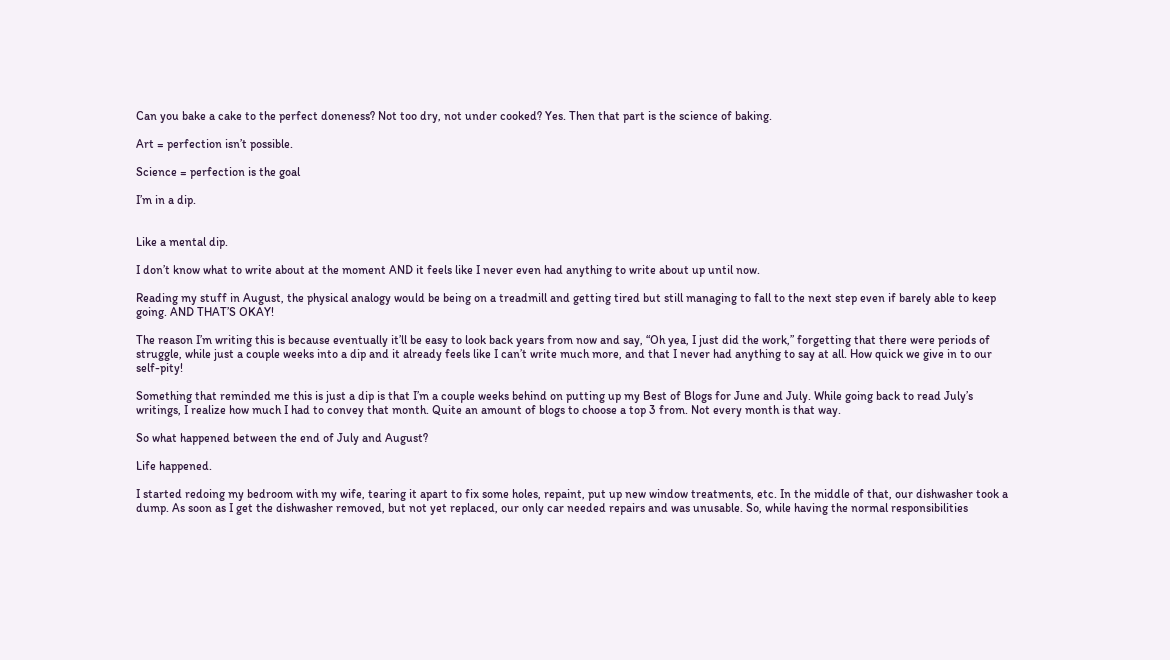Can you bake a cake to the perfect doneness? Not too dry, not under cooked? Yes. Then that part is the science of baking.

Art = perfection isn’t possible.

Science = perfection is the goal

I’m in a dip.


Like a mental dip.

I don’t know what to write about at the moment AND it feels like I never even had anything to write about up until now.

Reading my stuff in August, the physical analogy would be being on a treadmill and getting tired but still managing to fall to the next step even if barely able to keep going. AND THAT’S OKAY!

The reason I’m writing this is because eventually it’ll be easy to look back years from now and say, “Oh yea, I just did the work,” forgetting that there were periods of struggle, while just a couple weeks into a dip and it already feels like I can’t write much more, and that I never had anything to say at all. How quick we give in to our self-pity!

Something that reminded me this is just a dip is that I’m a couple weeks behind on putting up my Best of Blogs for June and July. While going back to read July’s writings, I realize how much I had to convey that month. Quite an amount of blogs to choose a top 3 from. Not every month is that way.

So what happened between the end of July and August?

Life happened.

I started redoing my bedroom with my wife, tearing it apart to fix some holes, repaint, put up new window treatments, etc. In the middle of that, our dishwasher took a dump. As soon as I get the dishwasher removed, but not yet replaced, our only car needed repairs and was unusable. So, while having the normal responsibilities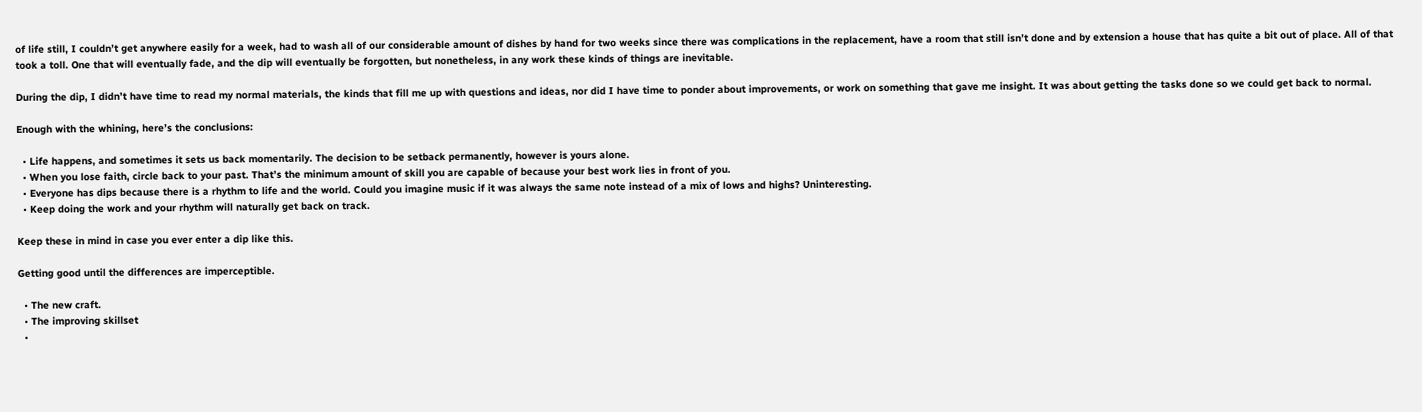of life still, I couldn’t get anywhere easily for a week, had to wash all of our considerable amount of dishes by hand for two weeks since there was complications in the replacement, have a room that still isn’t done and by extension a house that has quite a bit out of place. All of that took a toll. One that will eventually fade, and the dip will eventually be forgotten, but nonetheless, in any work these kinds of things are inevitable.

During the dip, I didn’t have time to read my normal materials, the kinds that fill me up with questions and ideas, nor did I have time to ponder about improvements, or work on something that gave me insight. It was about getting the tasks done so we could get back to normal.

Enough with the whining, here’s the conclusions:

  • Life happens, and sometimes it sets us back momentarily. The decision to be setback permanently, however is yours alone.
  • When you lose faith, circle back to your past. That’s the minimum amount of skill you are capable of because your best work lies in front of you.
  • Everyone has dips because there is a rhythm to life and the world. Could you imagine music if it was always the same note instead of a mix of lows and highs? Uninteresting.
  • Keep doing the work and your rhythm will naturally get back on track.

Keep these in mind in case you ever enter a dip like this.

Getting good until the differences are imperceptible.

  • The new craft.
  • The improving skillset
  •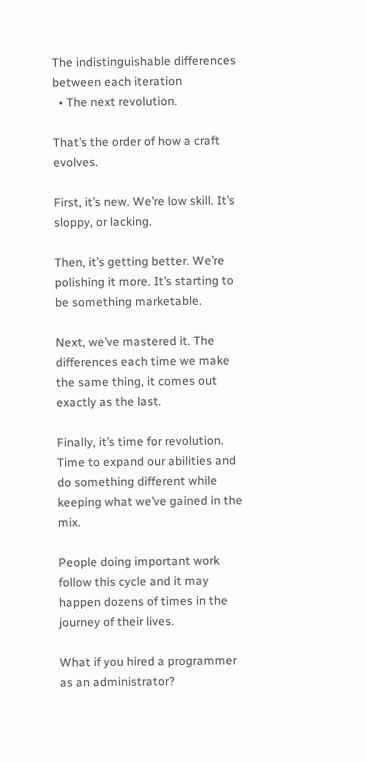The indistinguishable differences between each iteration
  • The next revolution.

That’s the order of how a craft evolves.

First, it’s new. We’re low skill. It’s sloppy, or lacking.

Then, it’s getting better. We’re polishing it more. It’s starting to be something marketable.

Next, we’ve mastered it. The differences each time we make the same thing, it comes out exactly as the last.

Finally, it’s time for revolution. Time to expand our abilities and do something different while keeping what we’ve gained in the mix.

People doing important work follow this cycle and it may happen dozens of times in the journey of their lives.

What if you hired a programmer as an administrator?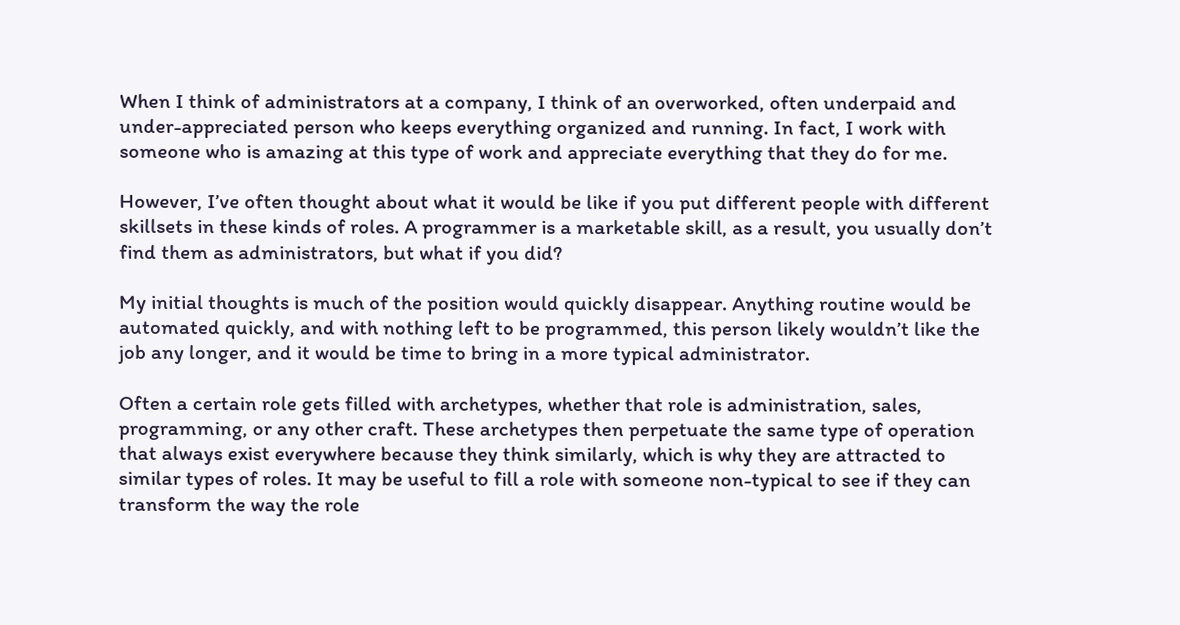When I think of administrators at a company, I think of an overworked, often underpaid and under-appreciated person who keeps everything organized and running. In fact, I work with someone who is amazing at this type of work and appreciate everything that they do for me.

However, I’ve often thought about what it would be like if you put different people with different skillsets in these kinds of roles. A programmer is a marketable skill, as a result, you usually don’t find them as administrators, but what if you did?

My initial thoughts is much of the position would quickly disappear. Anything routine would be automated quickly, and with nothing left to be programmed, this person likely wouldn’t like the job any longer, and it would be time to bring in a more typical administrator.

Often a certain role gets filled with archetypes, whether that role is administration, sales, programming, or any other craft. These archetypes then perpetuate the same type of operation that always exist everywhere because they think similarly, which is why they are attracted to similar types of roles. It may be useful to fill a role with someone non-typical to see if they can transform the way the role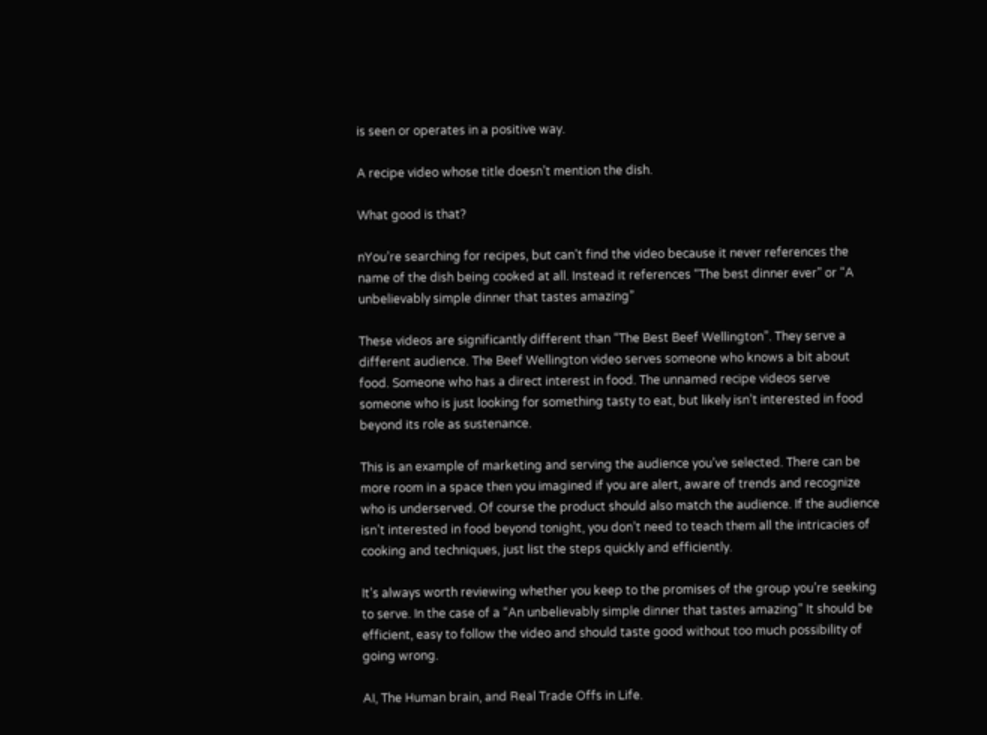is seen or operates in a positive way.

A recipe video whose title doesn’t mention the dish.

What good is that?

nYou’re searching for recipes, but can’t find the video because it never references the name of the dish being cooked at all. Instead it references “The best dinner ever” or “A unbelievably simple dinner that tastes amazing”

These videos are significantly different than “The Best Beef Wellington”. They serve a different audience. The Beef Wellington video serves someone who knows a bit about food. Someone who has a direct interest in food. The unnamed recipe videos serve someone who is just looking for something tasty to eat, but likely isn’t interested in food beyond its role as sustenance.

This is an example of marketing and serving the audience you’ve selected. There can be more room in a space then you imagined if you are alert, aware of trends and recognize who is underserved. Of course the product should also match the audience. If the audience isn’t interested in food beyond tonight, you don’t need to teach them all the intricacies of cooking and techniques, just list the steps quickly and efficiently.

It’s always worth reviewing whether you keep to the promises of the group you’re seeking to serve. In the case of a “An unbelievably simple dinner that tastes amazing” It should be efficient, easy to follow the video and should taste good without too much possibility of going wrong.

AI, The Human brain, and Real Trade Offs in Life.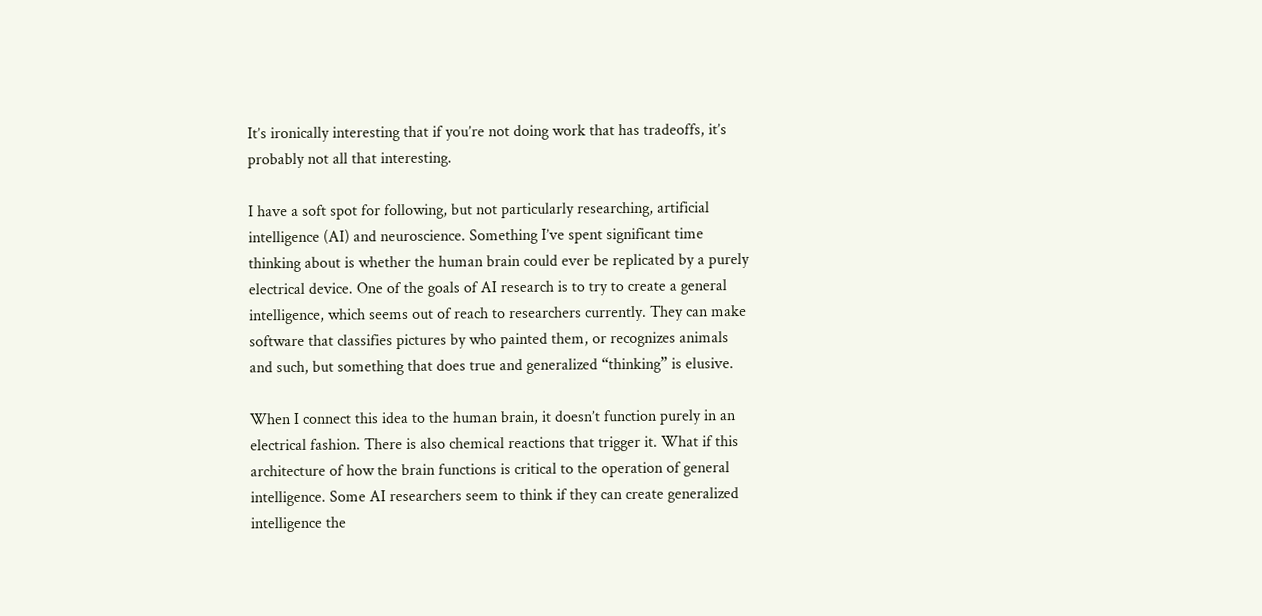It’s ironically interesting that if you’re not doing work that has tradeoffs, it’s probably not all that interesting.

I have a soft spot for following, but not particularly researching, artificial intelligence (AI) and neuroscience. Something I’ve spent significant time thinking about is whether the human brain could ever be replicated by a purely electrical device. One of the goals of AI research is to try to create a general intelligence, which seems out of reach to researchers currently. They can make software that classifies pictures by who painted them, or recognizes animals and such, but something that does true and generalized “thinking” is elusive.

When I connect this idea to the human brain, it doesn’t function purely in an electrical fashion. There is also chemical reactions that trigger it. What if this architecture of how the brain functions is critical to the operation of general intelligence. Some AI researchers seem to think if they can create generalized intelligence the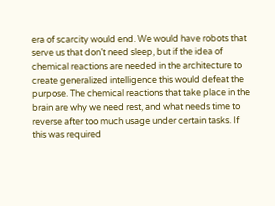era of scarcity would end. We would have robots that serve us that don’t need sleep, but if the idea of chemical reactions are needed in the architecture to create generalized intelligence this would defeat the purpose. The chemical reactions that take place in the brain are why we need rest, and what needs time to reverse after too much usage under certain tasks. If this was required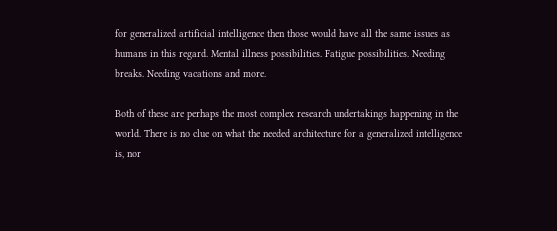for generalized artificial intelligence then those would have all the same issues as humans in this regard. Mental illness possibilities. Fatigue possibilities. Needing breaks. Needing vacations and more.

Both of these are perhaps the most complex research undertakings happening in the world. There is no clue on what the needed architecture for a generalized intelligence is, nor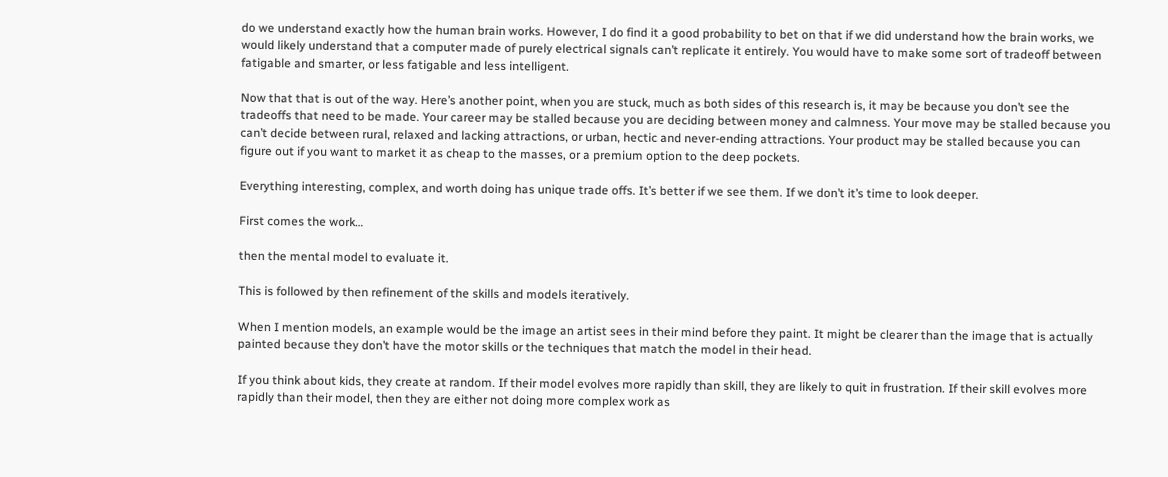do we understand exactly how the human brain works. However, I do find it a good probability to bet on that if we did understand how the brain works, we would likely understand that a computer made of purely electrical signals can’t replicate it entirely. You would have to make some sort of tradeoff between fatigable and smarter, or less fatigable and less intelligent.

Now that that is out of the way. Here’s another point, when you are stuck, much as both sides of this research is, it may be because you don’t see the tradeoffs that need to be made. Your career may be stalled because you are deciding between money and calmness. Your move may be stalled because you can’t decide between rural, relaxed and lacking attractions, or urban, hectic and never-ending attractions. Your product may be stalled because you can figure out if you want to market it as cheap to the masses, or a premium option to the deep pockets.

Everything interesting, complex, and worth doing has unique trade offs. It’s better if we see them. If we don’t it’s time to look deeper.

First comes the work…

then the mental model to evaluate it.

This is followed by then refinement of the skills and models iteratively.

When I mention models, an example would be the image an artist sees in their mind before they paint. It might be clearer than the image that is actually painted because they don’t have the motor skills or the techniques that match the model in their head.

If you think about kids, they create at random. If their model evolves more rapidly than skill, they are likely to quit in frustration. If their skill evolves more rapidly than their model, then they are either not doing more complex work as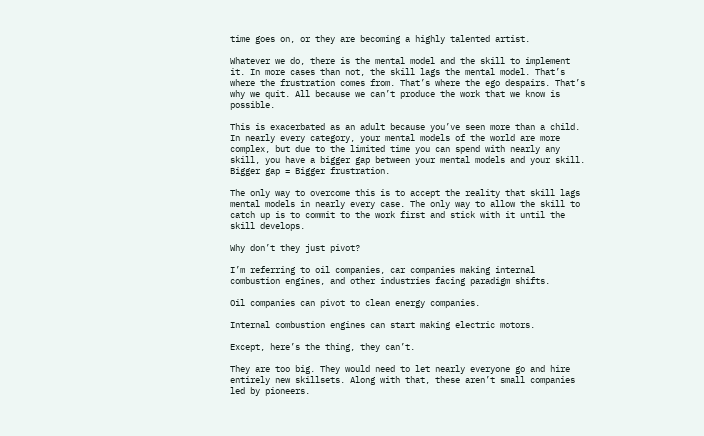time goes on, or they are becoming a highly talented artist.

Whatever we do, there is the mental model and the skill to implement it. In more cases than not, the skill lags the mental model. That’s where the frustration comes from. That’s where the ego despairs. That’s why we quit. All because we can’t produce the work that we know is possible.

This is exacerbated as an adult because you’ve seen more than a child. In nearly every category, your mental models of the world are more complex, but due to the limited time you can spend with nearly any skill, you have a bigger gap between your mental models and your skill. Bigger gap = Bigger frustration.

The only way to overcome this is to accept the reality that skill lags mental models in nearly every case. The only way to allow the skill to catch up is to commit to the work first and stick with it until the skill develops.

Why don’t they just pivot?

I’m referring to oil companies, car companies making internal combustion engines, and other industries facing paradigm shifts.

Oil companies can pivot to clean energy companies.

Internal combustion engines can start making electric motors.

Except, here’s the thing, they can’t.

They are too big. They would need to let nearly everyone go and hire entirely new skillsets. Along with that, these aren’t small companies led by pioneers.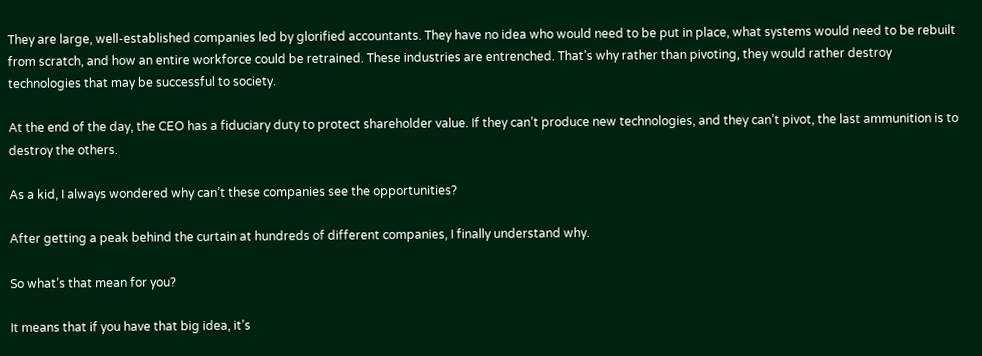They are large, well-established companies led by glorified accountants. They have no idea who would need to be put in place, what systems would need to be rebuilt from scratch, and how an entire workforce could be retrained. These industries are entrenched. That’s why rather than pivoting, they would rather destroy technologies that may be successful to society.

At the end of the day, the CEO has a fiduciary duty to protect shareholder value. If they can’t produce new technologies, and they can’t pivot, the last ammunition is to destroy the others.

As a kid, I always wondered why can’t these companies see the opportunities?

After getting a peak behind the curtain at hundreds of different companies, I finally understand why.

So what’s that mean for you?

It means that if you have that big idea, it’s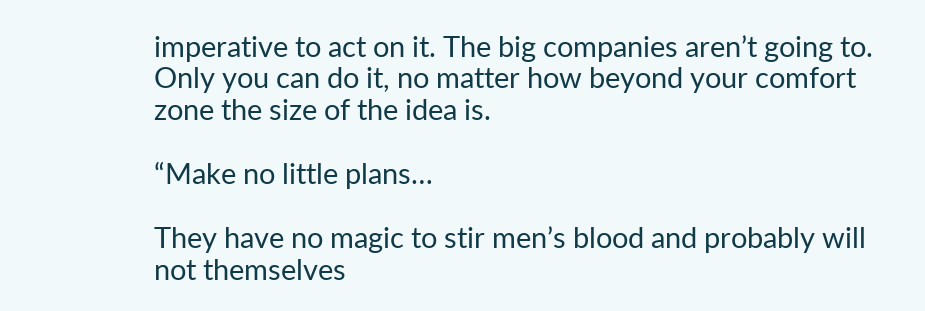imperative to act on it. The big companies aren’t going to. Only you can do it, no matter how beyond your comfort zone the size of the idea is.

“Make no little plans…

They have no magic to stir men’s blood and probably will not themselves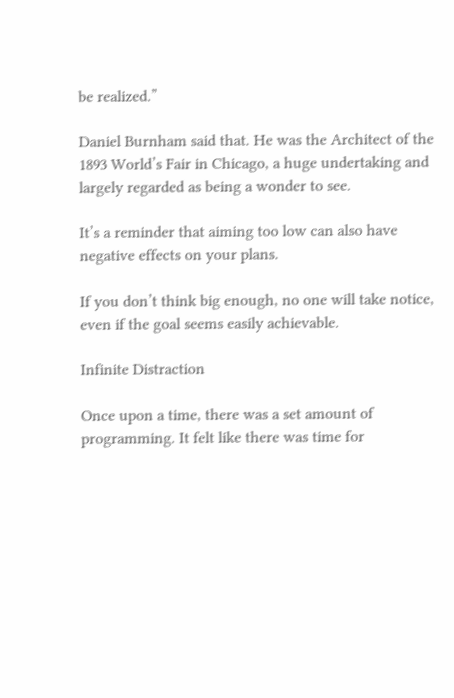be realized.”

Daniel Burnham said that. He was the Architect of the 1893 World’s Fair in Chicago, a huge undertaking and largely regarded as being a wonder to see.

It’s a reminder that aiming too low can also have negative effects on your plans.

If you don’t think big enough, no one will take notice, even if the goal seems easily achievable.

Infinite Distraction

Once upon a time, there was a set amount of programming. It felt like there was time for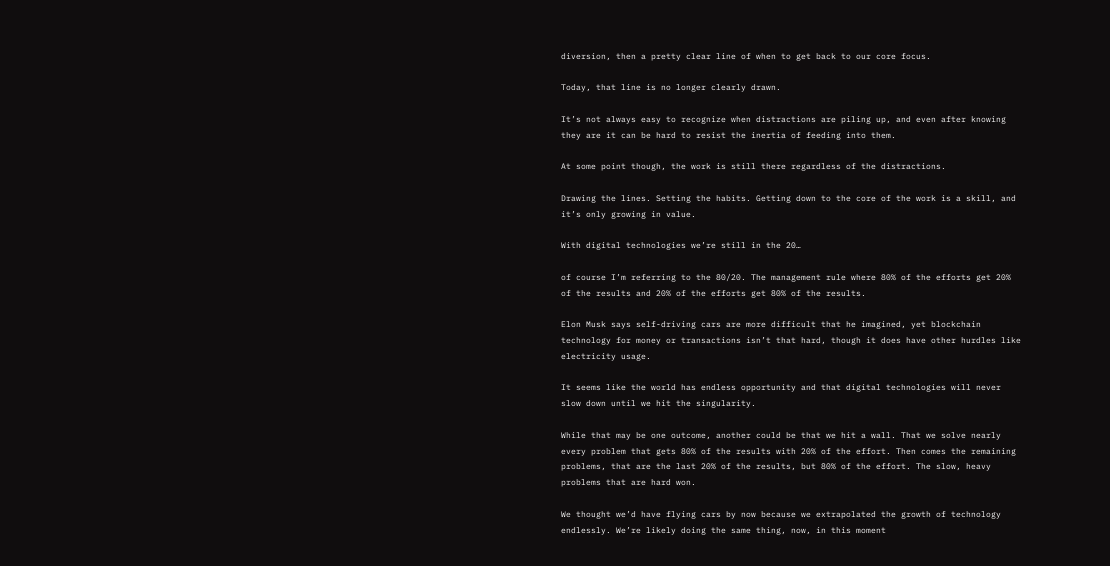diversion, then a pretty clear line of when to get back to our core focus.

Today, that line is no longer clearly drawn.

It’s not always easy to recognize when distractions are piling up, and even after knowing they are it can be hard to resist the inertia of feeding into them.

At some point though, the work is still there regardless of the distractions.

Drawing the lines. Setting the habits. Getting down to the core of the work is a skill, and it’s only growing in value.

With digital technologies we’re still in the 20…

of course I’m referring to the 80/20. The management rule where 80% of the efforts get 20% of the results and 20% of the efforts get 80% of the results.

Elon Musk says self-driving cars are more difficult that he imagined, yet blockchain technology for money or transactions isn’t that hard, though it does have other hurdles like electricity usage.

It seems like the world has endless opportunity and that digital technologies will never slow down until we hit the singularity.

While that may be one outcome, another could be that we hit a wall. That we solve nearly every problem that gets 80% of the results with 20% of the effort. Then comes the remaining problems, that are the last 20% of the results, but 80% of the effort. The slow, heavy problems that are hard won.

We thought we’d have flying cars by now because we extrapolated the growth of technology endlessly. We’re likely doing the same thing, now, in this moment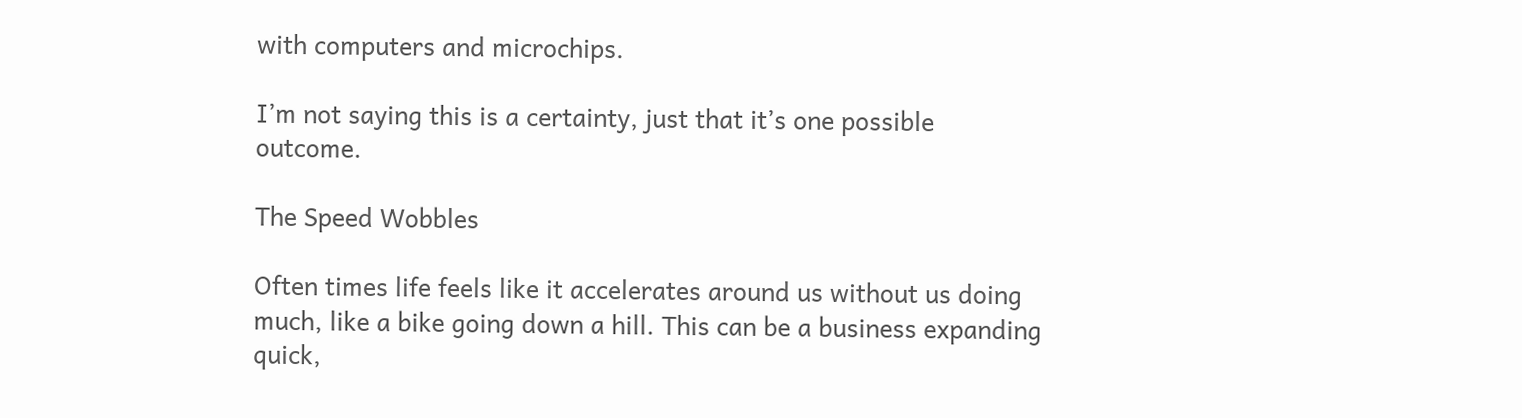with computers and microchips.

I’m not saying this is a certainty, just that it’s one possible outcome.

The Speed Wobbles

Often times life feels like it accelerates around us without us doing much, like a bike going down a hill. This can be a business expanding quick,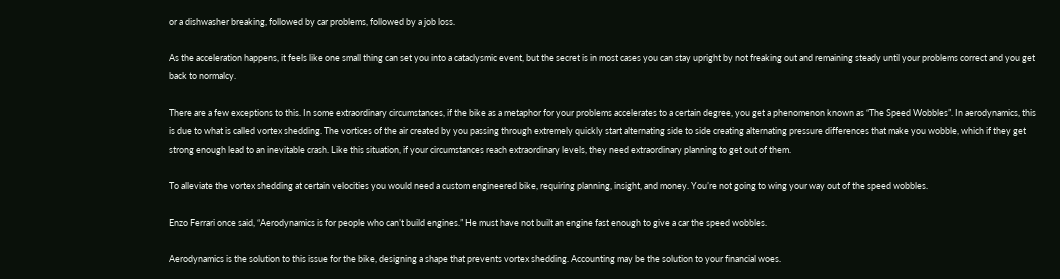or a dishwasher breaking, followed by car problems, followed by a job loss.

As the acceleration happens, it feels like one small thing can set you into a cataclysmic event, but the secret is in most cases you can stay upright by not freaking out and remaining steady until your problems correct and you get back to normalcy.

There are a few exceptions to this. In some extraordinary circumstances, if the bike as a metaphor for your problems accelerates to a certain degree, you get a phenomenon known as “The Speed Wobbles”. In aerodynamics, this is due to what is called vortex shedding. The vortices of the air created by you passing through extremely quickly start alternating side to side creating alternating pressure differences that make you wobble, which if they get strong enough lead to an inevitable crash. Like this situation, if your circumstances reach extraordinary levels, they need extraordinary planning to get out of them.

To alleviate the vortex shedding at certain velocities you would need a custom engineered bike, requiring planning, insight, and money. You’re not going to wing your way out of the speed wobbles.

Enzo Ferrari once said, “Aerodynamics is for people who can’t build engines.” He must have not built an engine fast enough to give a car the speed wobbles.

Aerodynamics is the solution to this issue for the bike, designing a shape that prevents vortex shedding. Accounting may be the solution to your financial woes.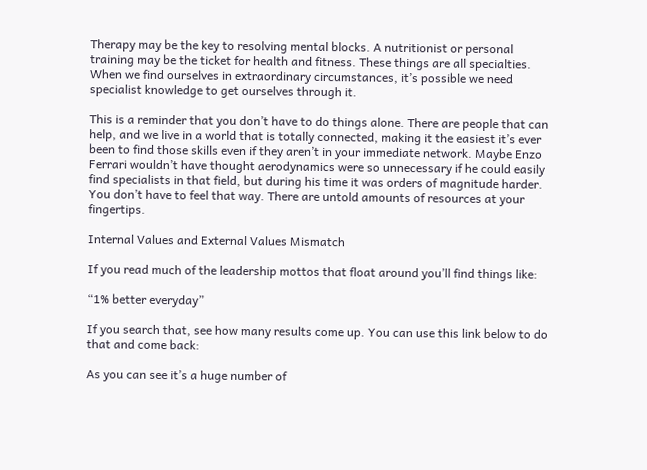Therapy may be the key to resolving mental blocks. A nutritionist or personal training may be the ticket for health and fitness. These things are all specialties. When we find ourselves in extraordinary circumstances, it’s possible we need specialist knowledge to get ourselves through it.

This is a reminder that you don’t have to do things alone. There are people that can help, and we live in a world that is totally connected, making it the easiest it’s ever been to find those skills even if they aren’t in your immediate network. Maybe Enzo Ferrari wouldn’t have thought aerodynamics were so unnecessary if he could easily find specialists in that field, but during his time it was orders of magnitude harder. You don’t have to feel that way. There are untold amounts of resources at your fingertips.

Internal Values and External Values Mismatch

If you read much of the leadership mottos that float around you’ll find things like:

“1% better everyday”

If you search that, see how many results come up. You can use this link below to do that and come back:

As you can see it’s a huge number of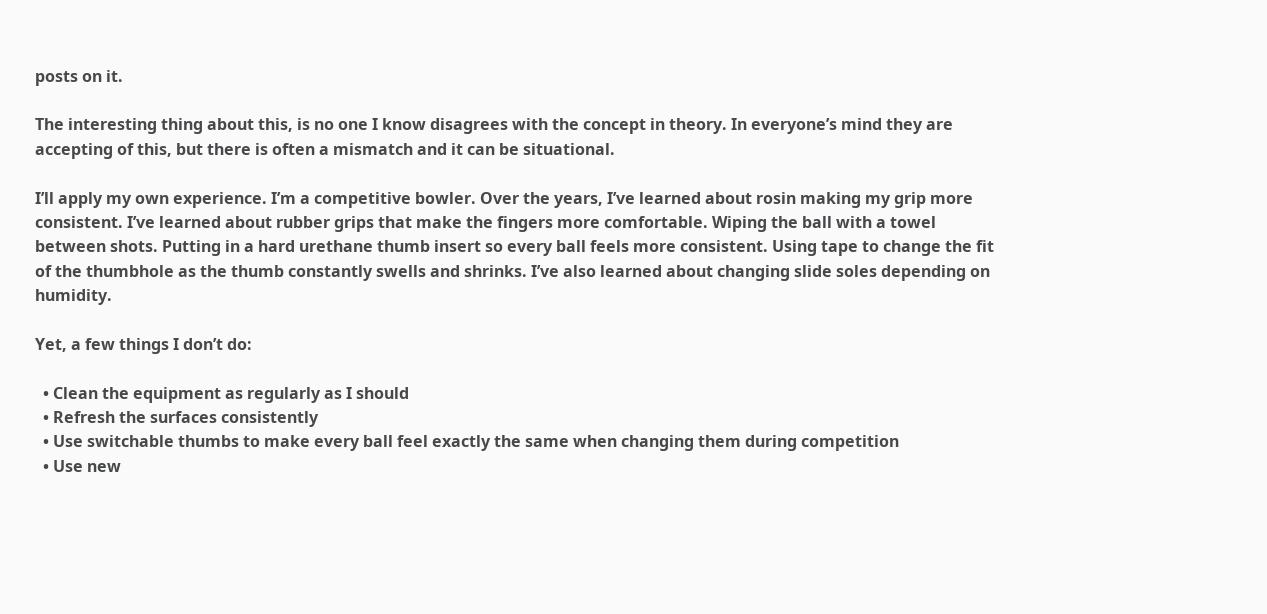posts on it.

The interesting thing about this, is no one I know disagrees with the concept in theory. In everyone’s mind they are accepting of this, but there is often a mismatch and it can be situational.

I’ll apply my own experience. I’m a competitive bowler. Over the years, I’ve learned about rosin making my grip more consistent. I’ve learned about rubber grips that make the fingers more comfortable. Wiping the ball with a towel between shots. Putting in a hard urethane thumb insert so every ball feels more consistent. Using tape to change the fit of the thumbhole as the thumb constantly swells and shrinks. I’ve also learned about changing slide soles depending on humidity.

Yet, a few things I don’t do:

  • Clean the equipment as regularly as I should
  • Refresh the surfaces consistently
  • Use switchable thumbs to make every ball feel exactly the same when changing them during competition
  • Use new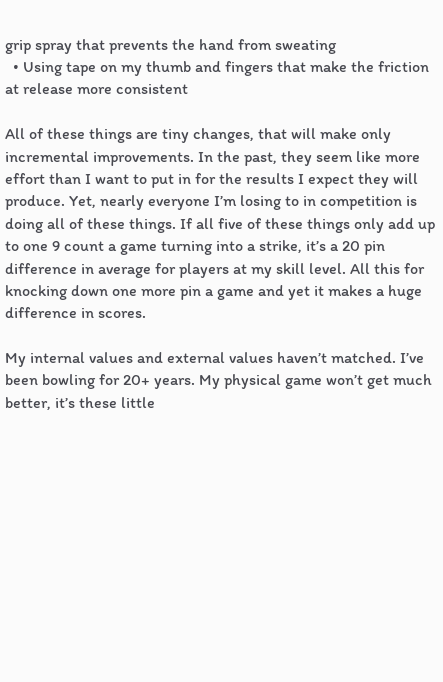grip spray that prevents the hand from sweating
  • Using tape on my thumb and fingers that make the friction at release more consistent

All of these things are tiny changes, that will make only incremental improvements. In the past, they seem like more effort than I want to put in for the results I expect they will produce. Yet, nearly everyone I’m losing to in competition is doing all of these things. If all five of these things only add up to one 9 count a game turning into a strike, it’s a 20 pin difference in average for players at my skill level. All this for knocking down one more pin a game and yet it makes a huge difference in scores.

My internal values and external values haven’t matched. I’ve been bowling for 20+ years. My physical game won’t get much better, it’s these little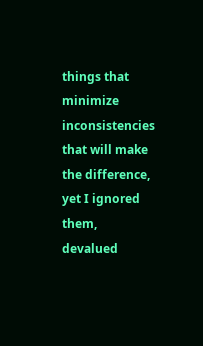things that minimize inconsistencies that will make the difference, yet I ignored them, devalued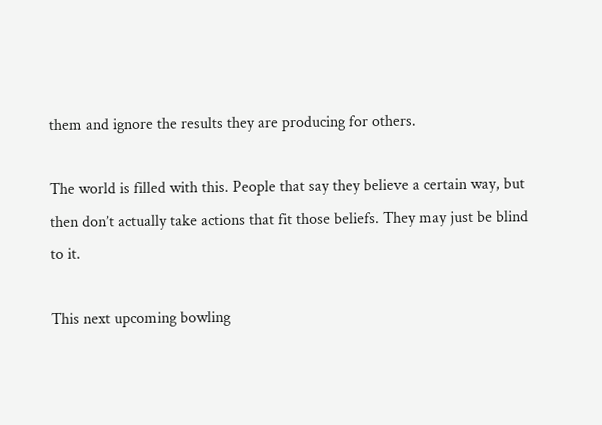them and ignore the results they are producing for others.

The world is filled with this. People that say they believe a certain way, but then don’t actually take actions that fit those beliefs. They may just be blind to it.

This next upcoming bowling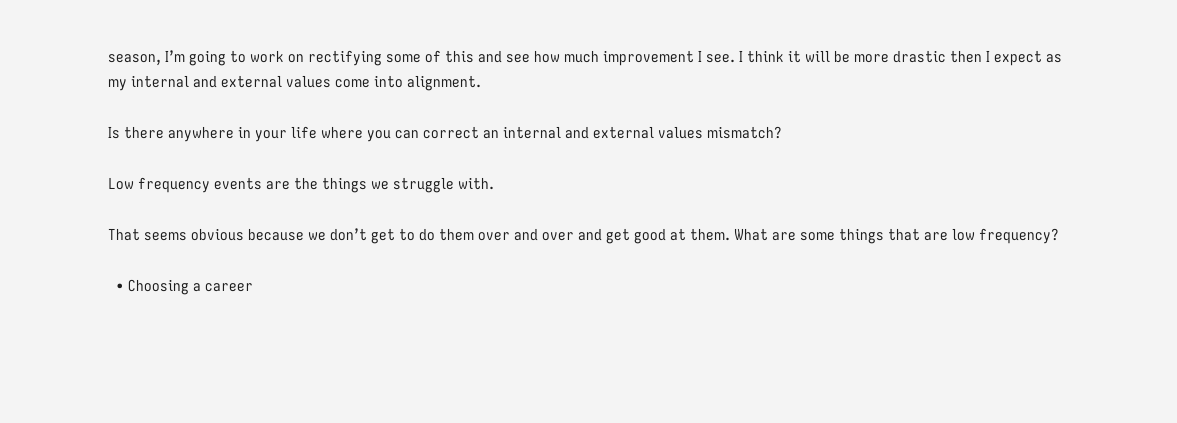season, I’m going to work on rectifying some of this and see how much improvement I see. I think it will be more drastic then I expect as my internal and external values come into alignment.

Is there anywhere in your life where you can correct an internal and external values mismatch?

Low frequency events are the things we struggle with.

That seems obvious because we don’t get to do them over and over and get good at them. What are some things that are low frequency?

  • Choosing a career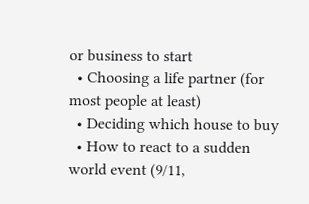or business to start
  • Choosing a life partner (for most people at least)
  • Deciding which house to buy
  • How to react to a sudden world event (9/11,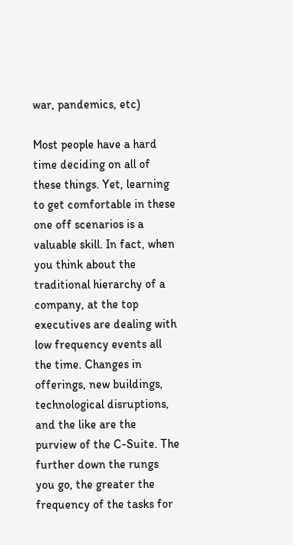war, pandemics, etc)

Most people have a hard time deciding on all of these things. Yet, learning to get comfortable in these one off scenarios is a valuable skill. In fact, when you think about the traditional hierarchy of a company, at the top executives are dealing with low frequency events all the time. Changes in offerings, new buildings, technological disruptions, and the like are the purview of the C-Suite. The further down the rungs you go, the greater the frequency of the tasks for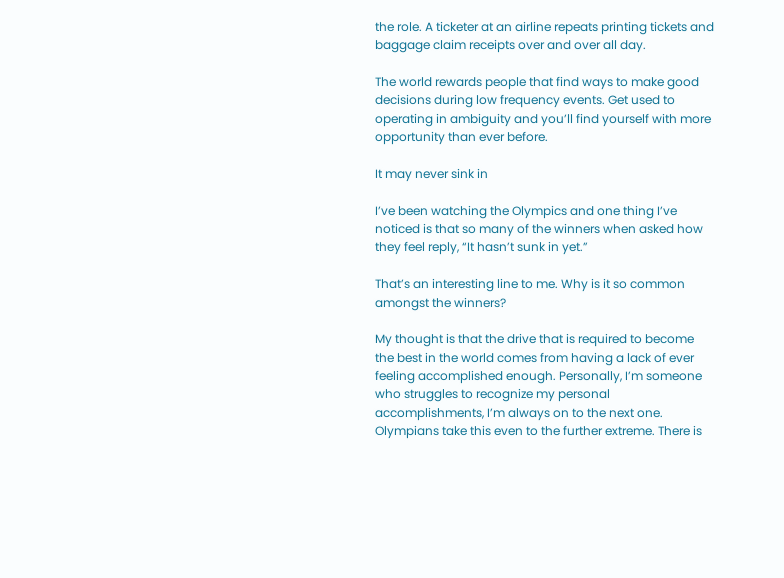the role. A ticketer at an airline repeats printing tickets and baggage claim receipts over and over all day.

The world rewards people that find ways to make good decisions during low frequency events. Get used to operating in ambiguity and you’ll find yourself with more opportunity than ever before.

It may never sink in

I’ve been watching the Olympics and one thing I’ve noticed is that so many of the winners when asked how they feel reply, “It hasn’t sunk in yet.”

That’s an interesting line to me. Why is it so common amongst the winners?

My thought is that the drive that is required to become the best in the world comes from having a lack of ever feeling accomplished enough. Personally, I’m someone who struggles to recognize my personal accomplishments, I’m always on to the next one. Olympians take this even to the further extreme. There is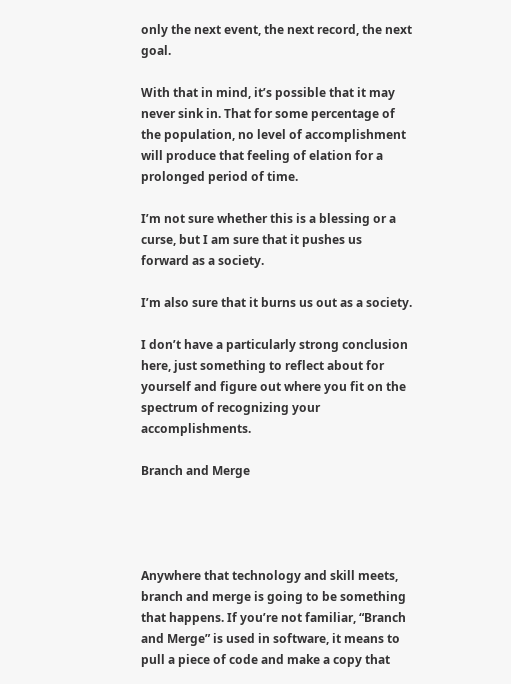only the next event, the next record, the next goal.

With that in mind, it’s possible that it may never sink in. That for some percentage of the population, no level of accomplishment will produce that feeling of elation for a prolonged period of time.

I’m not sure whether this is a blessing or a curse, but I am sure that it pushes us forward as a society.

I’m also sure that it burns us out as a society.

I don’t have a particularly strong conclusion here, just something to reflect about for yourself and figure out where you fit on the spectrum of recognizing your accomplishments.

Branch and Merge




Anywhere that technology and skill meets, branch and merge is going to be something that happens. If you’re not familiar, “Branch and Merge” is used in software, it means to pull a piece of code and make a copy that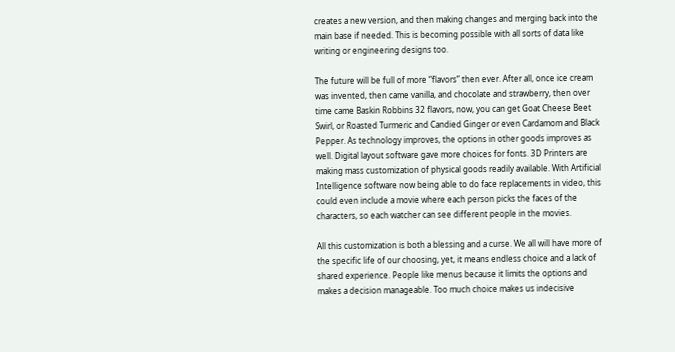creates a new version, and then making changes and merging back into the main base if needed. This is becoming possible with all sorts of data like writing or engineering designs too.

The future will be full of more “flavors” then ever. After all, once ice cream was invented, then came vanilla, and chocolate and strawberry, then over time came Baskin Robbins 32 flavors, now, you can get Goat Cheese Beet Swirl, or Roasted Turmeric and Candied Ginger or even Cardamom and Black Pepper. As technology improves, the options in other goods improves as well. Digital layout software gave more choices for fonts. 3D Printers are making mass customization of physical goods readily available. With Artificial Intelligence software now being able to do face replacements in video, this could even include a movie where each person picks the faces of the characters, so each watcher can see different people in the movies.

All this customization is both a blessing and a curse. We all will have more of the specific life of our choosing, yet, it means endless choice and a lack of shared experience. People like menus because it limits the options and makes a decision manageable. Too much choice makes us indecisive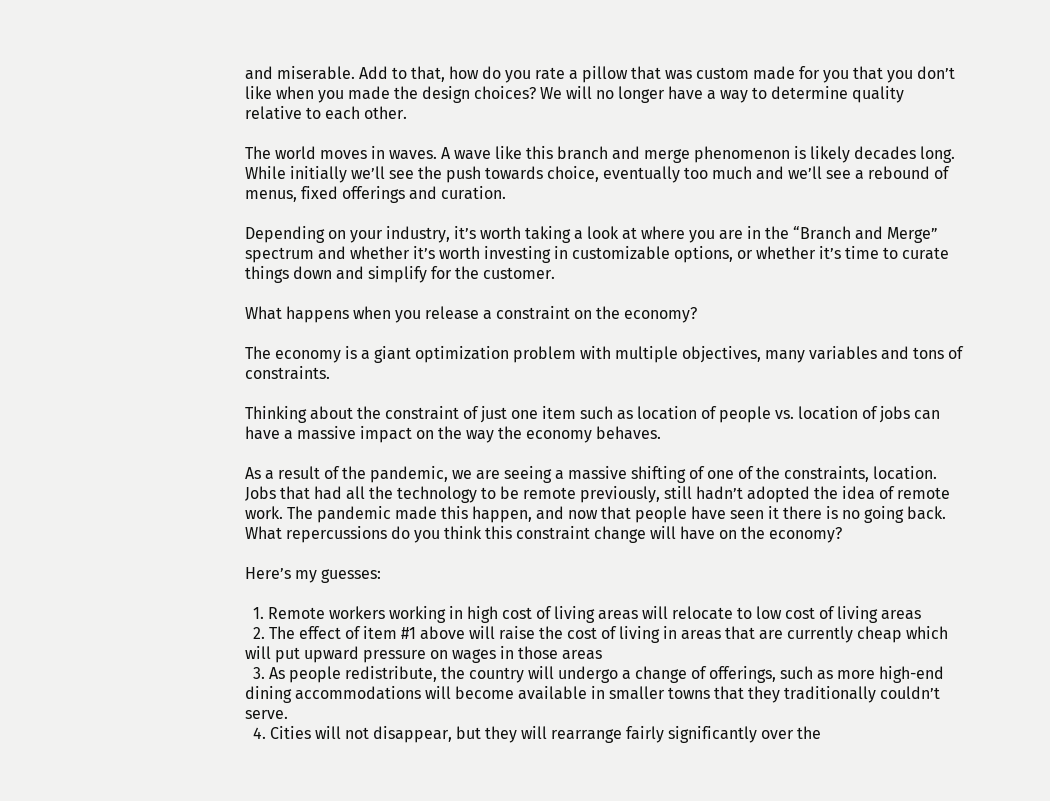and miserable. Add to that, how do you rate a pillow that was custom made for you that you don’t like when you made the design choices? We will no longer have a way to determine quality relative to each other.

The world moves in waves. A wave like this branch and merge phenomenon is likely decades long. While initially we’ll see the push towards choice, eventually too much and we’ll see a rebound of menus, fixed offerings and curation.

Depending on your industry, it’s worth taking a look at where you are in the “Branch and Merge” spectrum and whether it’s worth investing in customizable options, or whether it’s time to curate things down and simplify for the customer.

What happens when you release a constraint on the economy?

The economy is a giant optimization problem with multiple objectives, many variables and tons of constraints.

Thinking about the constraint of just one item such as location of people vs. location of jobs can have a massive impact on the way the economy behaves.

As a result of the pandemic, we are seeing a massive shifting of one of the constraints, location. Jobs that had all the technology to be remote previously, still hadn’t adopted the idea of remote work. The pandemic made this happen, and now that people have seen it there is no going back. What repercussions do you think this constraint change will have on the economy?

Here’s my guesses:

  1. Remote workers working in high cost of living areas will relocate to low cost of living areas
  2. The effect of item #1 above will raise the cost of living in areas that are currently cheap which will put upward pressure on wages in those areas
  3. As people redistribute, the country will undergo a change of offerings, such as more high-end dining accommodations will become available in smaller towns that they traditionally couldn’t serve.
  4. Cities will not disappear, but they will rearrange fairly significantly over the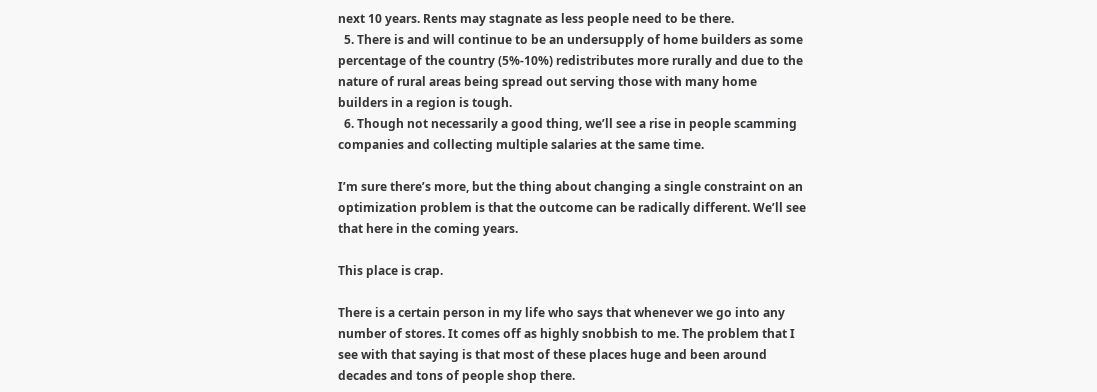next 10 years. Rents may stagnate as less people need to be there.
  5. There is and will continue to be an undersupply of home builders as some percentage of the country (5%-10%) redistributes more rurally and due to the nature of rural areas being spread out serving those with many home builders in a region is tough.
  6. Though not necessarily a good thing, we’ll see a rise in people scamming companies and collecting multiple salaries at the same time.

I’m sure there’s more, but the thing about changing a single constraint on an optimization problem is that the outcome can be radically different. We’ll see that here in the coming years.

This place is crap.

There is a certain person in my life who says that whenever we go into any number of stores. It comes off as highly snobbish to me. The problem that I see with that saying is that most of these places huge and been around decades and tons of people shop there.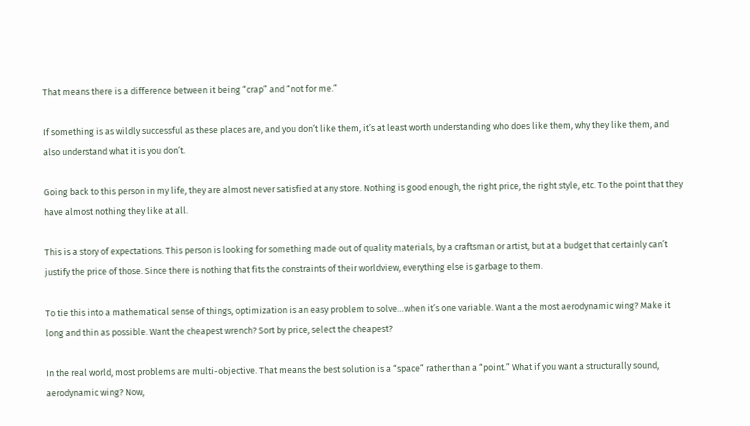That means there is a difference between it being “crap” and “not for me.”

If something is as wildly successful as these places are, and you don’t like them, it’s at least worth understanding who does like them, why they like them, and also understand what it is you don’t.

Going back to this person in my life, they are almost never satisfied at any store. Nothing is good enough, the right price, the right style, etc. To the point that they have almost nothing they like at all.

This is a story of expectations. This person is looking for something made out of quality materials, by a craftsman or artist, but at a budget that certainly can’t justify the price of those. Since there is nothing that fits the constraints of their worldview, everything else is garbage to them.

To tie this into a mathematical sense of things, optimization is an easy problem to solve…when it’s one variable. Want a the most aerodynamic wing? Make it long and thin as possible. Want the cheapest wrench? Sort by price, select the cheapest?

In the real world, most problems are multi-objective. That means the best solution is a “space” rather than a “point.” What if you want a structurally sound, aerodynamic wing? Now,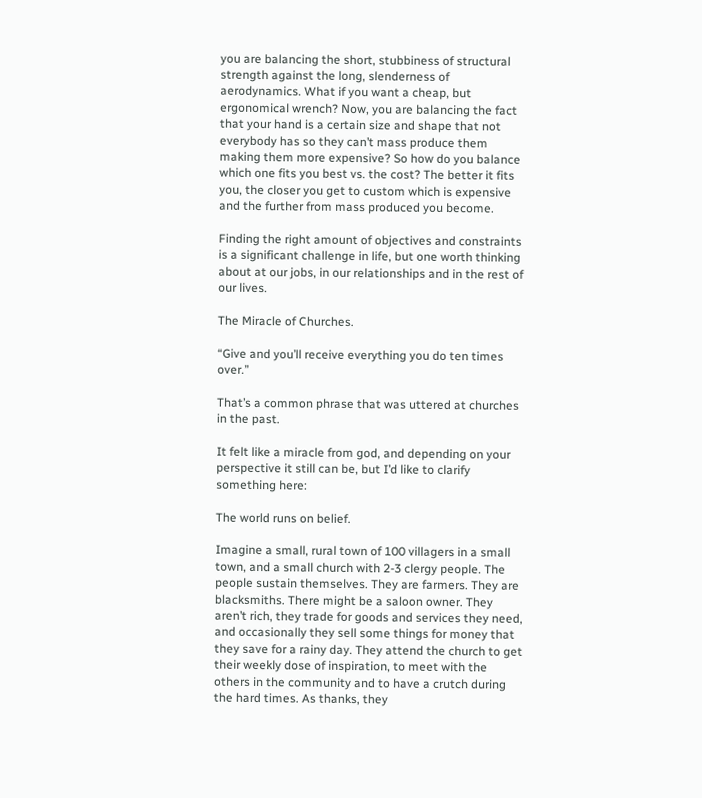you are balancing the short, stubbiness of structural strength against the long, slenderness of aerodynamics. What if you want a cheap, but ergonomical wrench? Now, you are balancing the fact that your hand is a certain size and shape that not everybody has so they can’t mass produce them making them more expensive? So how do you balance which one fits you best vs. the cost? The better it fits you, the closer you get to custom which is expensive and the further from mass produced you become.

Finding the right amount of objectives and constraints is a significant challenge in life, but one worth thinking about at our jobs, in our relationships and in the rest of our lives.

The Miracle of Churches.

“Give and you’ll receive everything you do ten times over.”

That’s a common phrase that was uttered at churches in the past.

It felt like a miracle from god, and depending on your perspective it still can be, but I’d like to clarify something here:

The world runs on belief.

Imagine a small, rural town of 100 villagers in a small town, and a small church with 2-3 clergy people. The people sustain themselves. They are farmers. They are blacksmiths. There might be a saloon owner. They aren’t rich, they trade for goods and services they need, and occasionally they sell some things for money that they save for a rainy day. They attend the church to get their weekly dose of inspiration, to meet with the others in the community and to have a crutch during the hard times. As thanks, they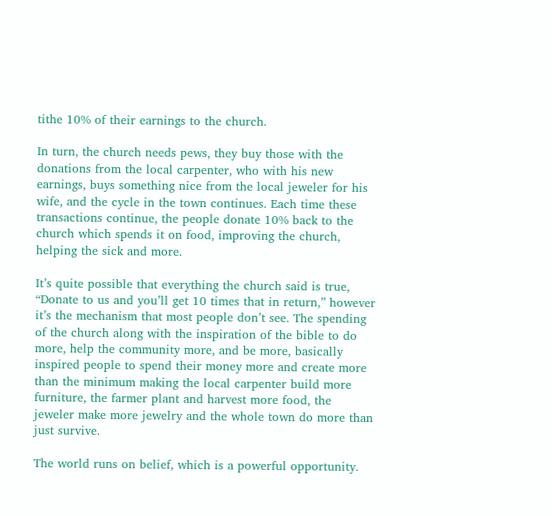tithe 10% of their earnings to the church.

In turn, the church needs pews, they buy those with the donations from the local carpenter, who with his new earnings, buys something nice from the local jeweler for his wife, and the cycle in the town continues. Each time these transactions continue, the people donate 10% back to the church which spends it on food, improving the church, helping the sick and more.

It’s quite possible that everything the church said is true, “Donate to us and you’ll get 10 times that in return,” however it’s the mechanism that most people don’t see. The spending of the church along with the inspiration of the bible to do more, help the community more, and be more, basically inspired people to spend their money more and create more than the minimum making the local carpenter build more furniture, the farmer plant and harvest more food, the jeweler make more jewelry and the whole town do more than just survive.

The world runs on belief, which is a powerful opportunity.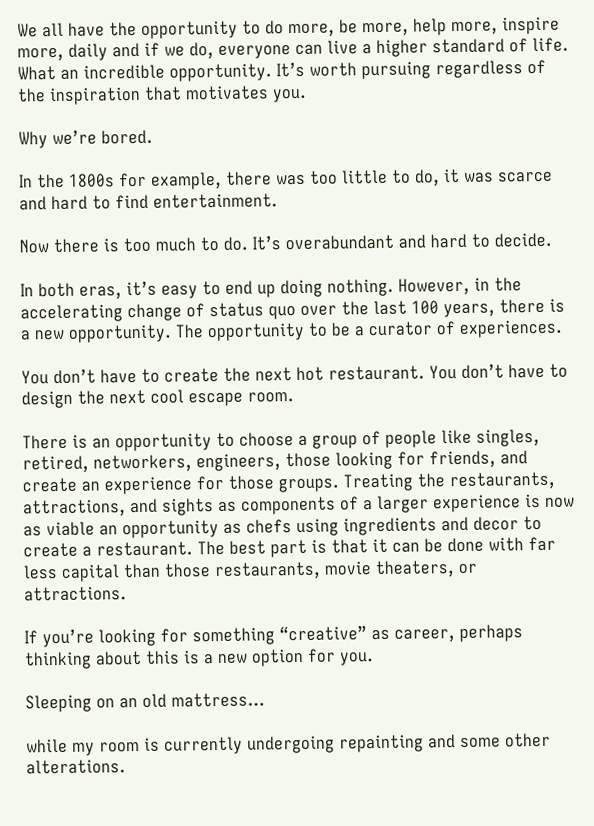We all have the opportunity to do more, be more, help more, inspire more, daily and if we do, everyone can live a higher standard of life. What an incredible opportunity. It’s worth pursuing regardless of the inspiration that motivates you.

Why we’re bored.

In the 1800s for example, there was too little to do, it was scarce and hard to find entertainment.

Now there is too much to do. It’s overabundant and hard to decide.

In both eras, it’s easy to end up doing nothing. However, in the accelerating change of status quo over the last 100 years, there is a new opportunity. The opportunity to be a curator of experiences.

You don’t have to create the next hot restaurant. You don’t have to design the next cool escape room.

There is an opportunity to choose a group of people like singles, retired, networkers, engineers, those looking for friends, and create an experience for those groups. Treating the restaurants, attractions, and sights as components of a larger experience is now as viable an opportunity as chefs using ingredients and decor to create a restaurant. The best part is that it can be done with far less capital than those restaurants, movie theaters, or attractions.

If you’re looking for something “creative” as career, perhaps thinking about this is a new option for you.

Sleeping on an old mattress…

while my room is currently undergoing repainting and some other alterations.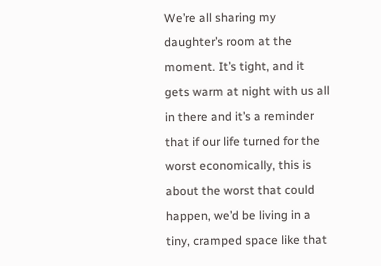We’re all sharing my daughter’s room at the moment. It’s tight, and it gets warm at night with us all in there and it’s a reminder that if our life turned for the worst economically, this is about the worst that could happen, we’d be living in a tiny, cramped space like that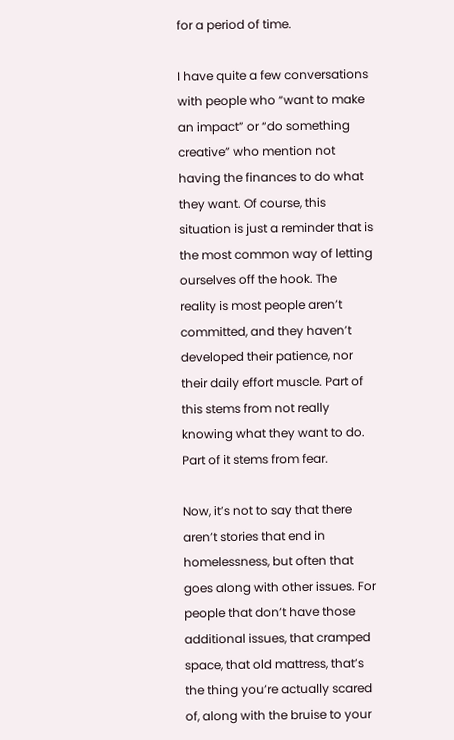for a period of time.

I have quite a few conversations with people who “want to make an impact” or “do something creative” who mention not having the finances to do what they want. Of course, this situation is just a reminder that is the most common way of letting ourselves off the hook. The reality is most people aren’t committed, and they haven’t developed their patience, nor their daily effort muscle. Part of this stems from not really knowing what they want to do. Part of it stems from fear.

Now, it’s not to say that there aren’t stories that end in homelessness, but often that goes along with other issues. For people that don’t have those additional issues, that cramped space, that old mattress, that’s the thing you’re actually scared of, along with the bruise to your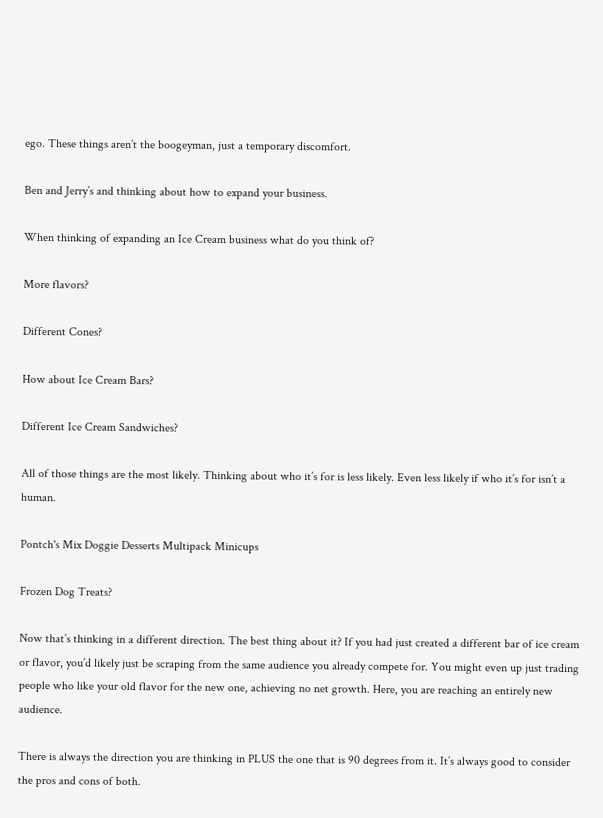ego. These things aren’t the boogeyman, just a temporary discomfort.

Ben and Jerry’s and thinking about how to expand your business.

When thinking of expanding an Ice Cream business what do you think of?

More flavors?

Different Cones?

How about Ice Cream Bars?

Different Ice Cream Sandwiches?

All of those things are the most likely. Thinking about who it’s for is less likely. Even less likely if who it’s for isn’t a human.

Pontch's Mix Doggie Desserts Multipack Minicups

Frozen Dog Treats?

Now that’s thinking in a different direction. The best thing about it? If you had just created a different bar of ice cream or flavor, you’d likely just be scraping from the same audience you already compete for. You might even up just trading people who like your old flavor for the new one, achieving no net growth. Here, you are reaching an entirely new audience.

There is always the direction you are thinking in PLUS the one that is 90 degrees from it. It’s always good to consider the pros and cons of both.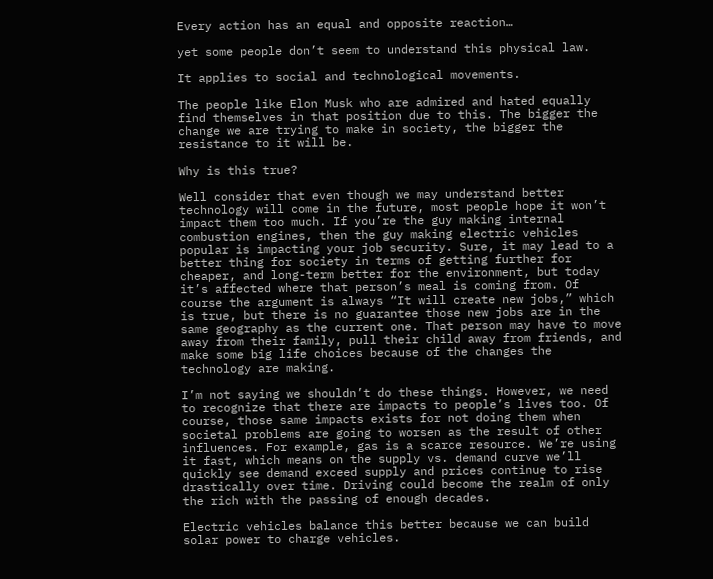Every action has an equal and opposite reaction…

yet some people don’t seem to understand this physical law.

It applies to social and technological movements.

The people like Elon Musk who are admired and hated equally find themselves in that position due to this. The bigger the change we are trying to make in society, the bigger the resistance to it will be.

Why is this true?

Well consider that even though we may understand better technology will come in the future, most people hope it won’t impact them too much. If you’re the guy making internal combustion engines, then the guy making electric vehicles popular is impacting your job security. Sure, it may lead to a better thing for society in terms of getting further for cheaper, and long-term better for the environment, but today it’s affected where that person’s meal is coming from. Of course the argument is always “It will create new jobs,” which is true, but there is no guarantee those new jobs are in the same geography as the current one. That person may have to move away from their family, pull their child away from friends, and make some big life choices because of the changes the technology are making.

I’m not saying we shouldn’t do these things. However, we need to recognize that there are impacts to people’s lives too. Of course, those same impacts exists for not doing them when societal problems are going to worsen as the result of other influences. For example, gas is a scarce resource. We’re using it fast, which means on the supply vs. demand curve we’ll quickly see demand exceed supply and prices continue to rise drastically over time. Driving could become the realm of only the rich with the passing of enough decades.

Electric vehicles balance this better because we can build solar power to charge vehicles.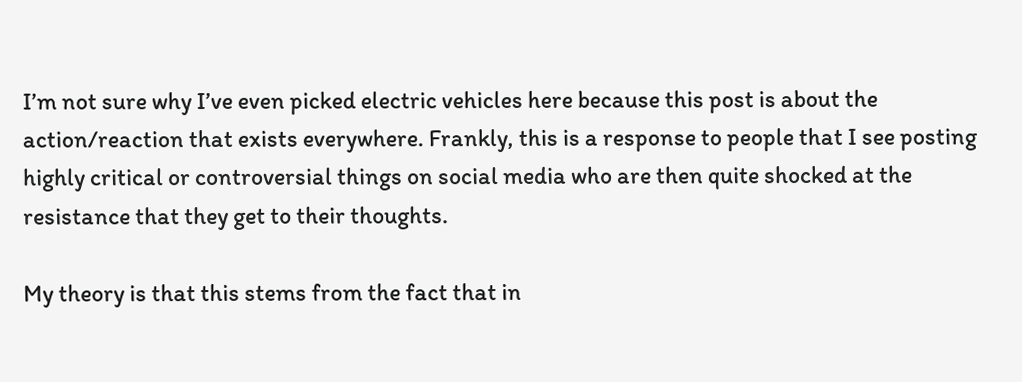I’m not sure why I’ve even picked electric vehicles here because this post is about the action/reaction that exists everywhere. Frankly, this is a response to people that I see posting highly critical or controversial things on social media who are then quite shocked at the resistance that they get to their thoughts.

My theory is that this stems from the fact that in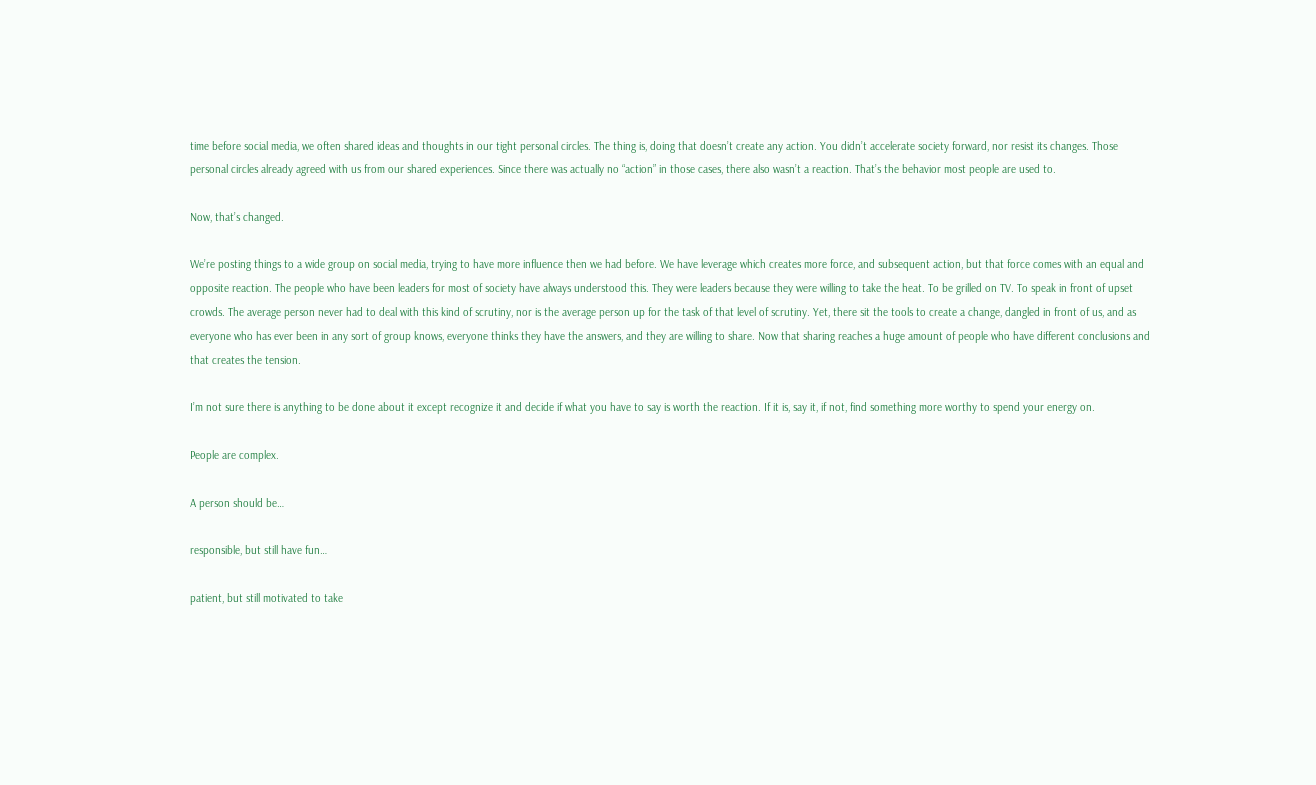time before social media, we often shared ideas and thoughts in our tight personal circles. The thing is, doing that doesn’t create any action. You didn’t accelerate society forward, nor resist its changes. Those personal circles already agreed with us from our shared experiences. Since there was actually no “action” in those cases, there also wasn’t a reaction. That’s the behavior most people are used to.

Now, that’s changed.

We’re posting things to a wide group on social media, trying to have more influence then we had before. We have leverage which creates more force, and subsequent action, but that force comes with an equal and opposite reaction. The people who have been leaders for most of society have always understood this. They were leaders because they were willing to take the heat. To be grilled on TV. To speak in front of upset crowds. The average person never had to deal with this kind of scrutiny, nor is the average person up for the task of that level of scrutiny. Yet, there sit the tools to create a change, dangled in front of us, and as everyone who has ever been in any sort of group knows, everyone thinks they have the answers, and they are willing to share. Now that sharing reaches a huge amount of people who have different conclusions and that creates the tension.

I’m not sure there is anything to be done about it except recognize it and decide if what you have to say is worth the reaction. If it is, say it, if not, find something more worthy to spend your energy on.

People are complex.

A person should be…

responsible, but still have fun…

patient, but still motivated to take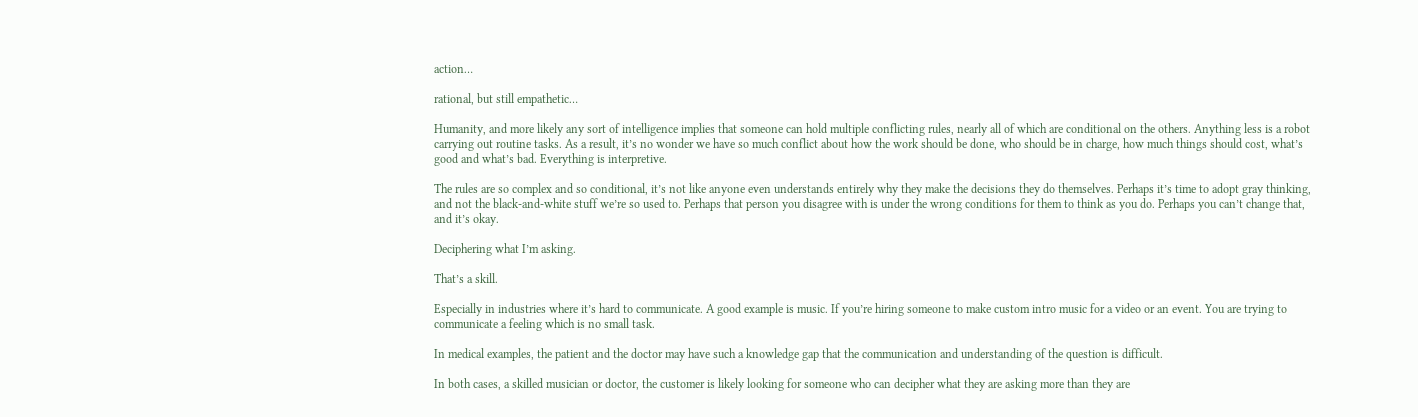action…

rational, but still empathetic…

Humanity, and more likely any sort of intelligence implies that someone can hold multiple conflicting rules, nearly all of which are conditional on the others. Anything less is a robot carrying out routine tasks. As a result, it’s no wonder we have so much conflict about how the work should be done, who should be in charge, how much things should cost, what’s good and what’s bad. Everything is interpretive.

The rules are so complex and so conditional, it’s not like anyone even understands entirely why they make the decisions they do themselves. Perhaps it’s time to adopt gray thinking, and not the black-and-white stuff we’re so used to. Perhaps that person you disagree with is under the wrong conditions for them to think as you do. Perhaps you can’t change that, and it’s okay.

Deciphering what I’m asking.

That’s a skill.

Especially in industries where it’s hard to communicate. A good example is music. If you’re hiring someone to make custom intro music for a video or an event. You are trying to communicate a feeling which is no small task.

In medical examples, the patient and the doctor may have such a knowledge gap that the communication and understanding of the question is difficult.

In both cases, a skilled musician or doctor, the customer is likely looking for someone who can decipher what they are asking more than they are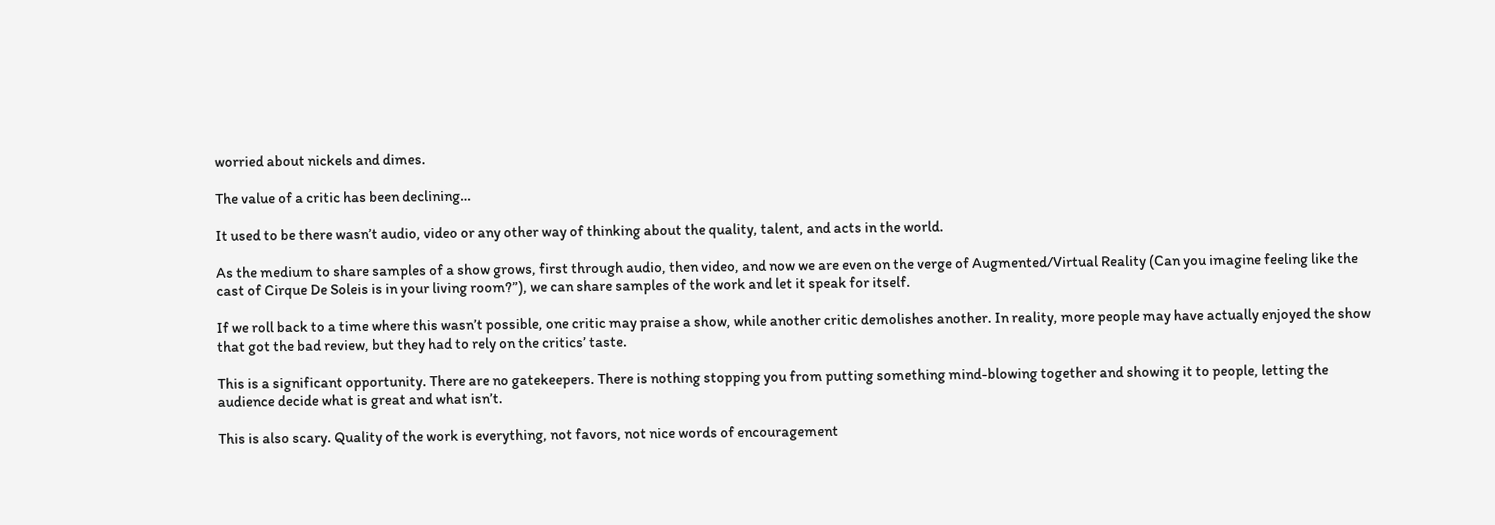worried about nickels and dimes.

The value of a critic has been declining…

It used to be there wasn’t audio, video or any other way of thinking about the quality, talent, and acts in the world.

As the medium to share samples of a show grows, first through audio, then video, and now we are even on the verge of Augmented/Virtual Reality (Can you imagine feeling like the cast of Cirque De Soleis is in your living room?”), we can share samples of the work and let it speak for itself.

If we roll back to a time where this wasn’t possible, one critic may praise a show, while another critic demolishes another. In reality, more people may have actually enjoyed the show that got the bad review, but they had to rely on the critics’ taste.

This is a significant opportunity. There are no gatekeepers. There is nothing stopping you from putting something mind-blowing together and showing it to people, letting the audience decide what is great and what isn’t.

This is also scary. Quality of the work is everything, not favors, not nice words of encouragement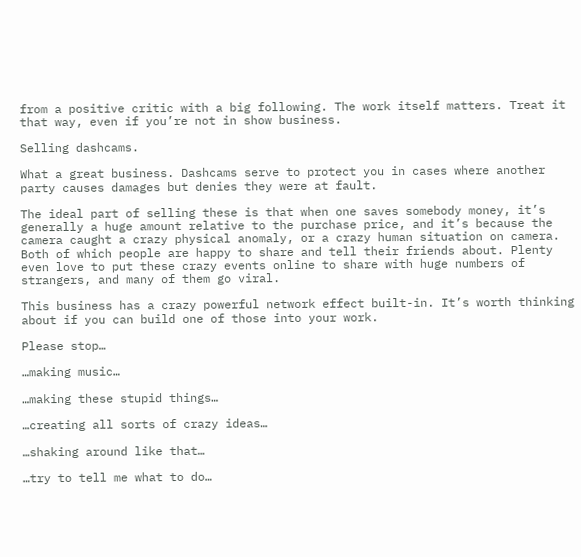from a positive critic with a big following. The work itself matters. Treat it that way, even if you’re not in show business.

Selling dashcams.

What a great business. Dashcams serve to protect you in cases where another party causes damages but denies they were at fault.

The ideal part of selling these is that when one saves somebody money, it’s generally a huge amount relative to the purchase price, and it’s because the camera caught a crazy physical anomaly, or a crazy human situation on camera. Both of which people are happy to share and tell their friends about. Plenty even love to put these crazy events online to share with huge numbers of strangers, and many of them go viral.

This business has a crazy powerful network effect built-in. It’s worth thinking about if you can build one of those into your work.

Please stop…

…making music…

…making these stupid things…

…creating all sorts of crazy ideas…

…shaking around like that…

…try to tell me what to do…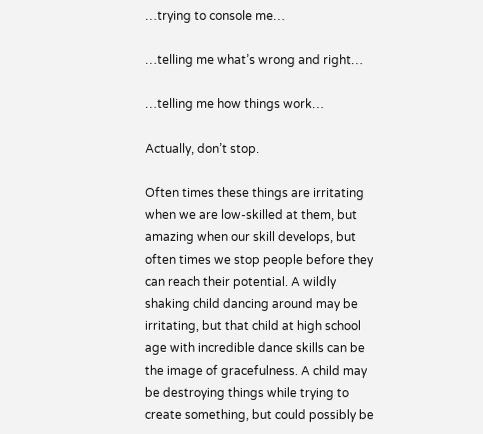…trying to console me…

…telling me what’s wrong and right…

…telling me how things work…

Actually, don’t stop.

Often times these things are irritating when we are low-skilled at them, but amazing when our skill develops, but often times we stop people before they can reach their potential. A wildly shaking child dancing around may be irritating, but that child at high school age with incredible dance skills can be the image of gracefulness. A child may be destroying things while trying to create something, but could possibly be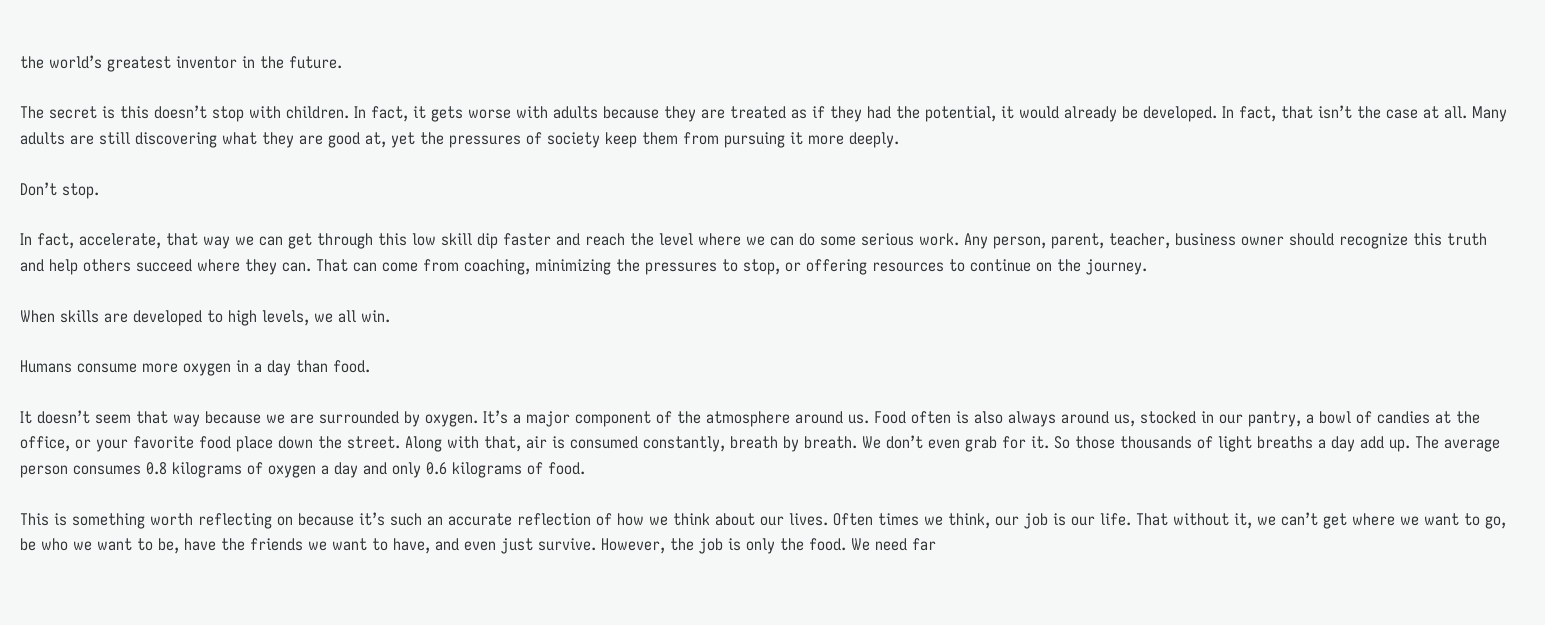the world’s greatest inventor in the future.

The secret is this doesn’t stop with children. In fact, it gets worse with adults because they are treated as if they had the potential, it would already be developed. In fact, that isn’t the case at all. Many adults are still discovering what they are good at, yet the pressures of society keep them from pursuing it more deeply.

Don’t stop.

In fact, accelerate, that way we can get through this low skill dip faster and reach the level where we can do some serious work. Any person, parent, teacher, business owner should recognize this truth and help others succeed where they can. That can come from coaching, minimizing the pressures to stop, or offering resources to continue on the journey.

When skills are developed to high levels, we all win.

Humans consume more oxygen in a day than food.

It doesn’t seem that way because we are surrounded by oxygen. It’s a major component of the atmosphere around us. Food often is also always around us, stocked in our pantry, a bowl of candies at the office, or your favorite food place down the street. Along with that, air is consumed constantly, breath by breath. We don’t even grab for it. So those thousands of light breaths a day add up. The average person consumes 0.8 kilograms of oxygen a day and only 0.6 kilograms of food.

This is something worth reflecting on because it’s such an accurate reflection of how we think about our lives. Often times we think, our job is our life. That without it, we can’t get where we want to go, be who we want to be, have the friends we want to have, and even just survive. However, the job is only the food. We need far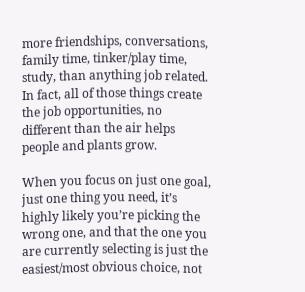more friendships, conversations, family time, tinker/play time, study, than anything job related. In fact, all of those things create the job opportunities, no different than the air helps people and plants grow.

When you focus on just one goal, just one thing you need, it’s highly likely you’re picking the wrong one, and that the one you are currently selecting is just the easiest/most obvious choice, not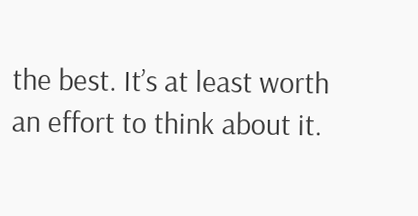the best. It’s at least worth an effort to think about it.